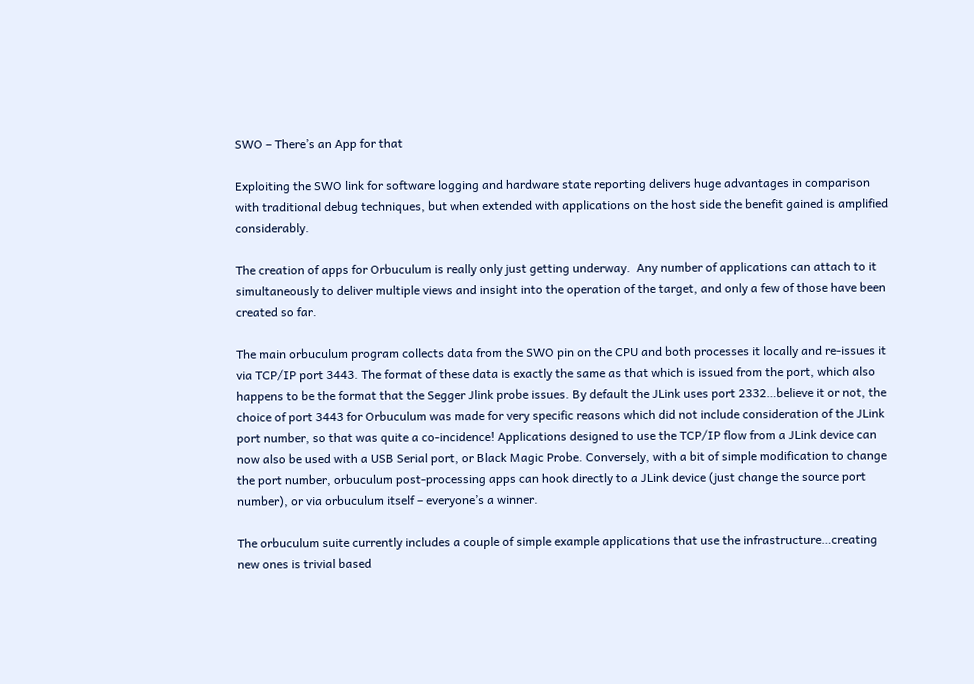SWO – There’s an App for that

Exploiting the SWO link for software logging and hardware state reporting delivers huge advantages in comparison with traditional debug techniques, but when extended with applications on the host side the benefit gained is amplified considerably.

The creation of apps for Orbuculum is really only just getting underway.  Any number of applications can attach to it simultaneously to deliver multiple views and insight into the operation of the target, and only a few of those have been created so far.

The main orbuculum program collects data from the SWO pin on the CPU and both processes it locally and re-issues it via TCP/IP port 3443. The format of these data is exactly the same as that which is issued from the port, which also happens to be the format that the Segger Jlink probe issues. By default the JLink uses port 2332…believe it or not, the choice of port 3443 for Orbuculum was made for very specific reasons which did not include consideration of the JLink port number, so that was quite a co-incidence! Applications designed to use the TCP/IP flow from a JLink device can now also be used with a USB Serial port, or Black Magic Probe. Conversely, with a bit of simple modification to change the port number, orbuculum post-processing apps can hook directly to a JLink device (just change the source port number), or via orbuculum itself – everyone’s a winner.

The orbuculum suite currently includes a couple of simple example applications that use the infrastructure…creating new ones is trivial based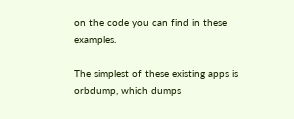on the code you can find in these examples.

The simplest of these existing apps is orbdump, which dumps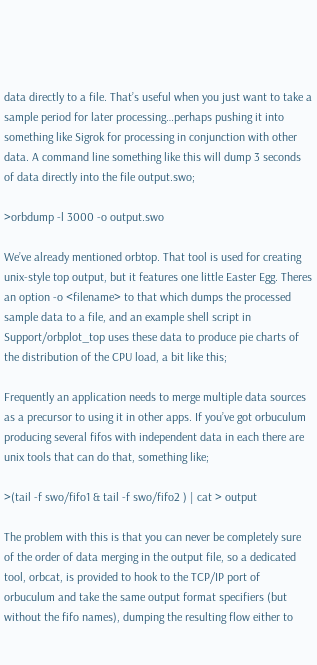data directly to a file. That’s useful when you just want to take a sample period for later processing…perhaps pushing it into something like Sigrok for processing in conjunction with other data. A command line something like this will dump 3 seconds of data directly into the file output.swo;

>orbdump -l 3000 -o output.swo

We’ve already mentioned orbtop. That tool is used for creating unix-style top output, but it features one little Easter Egg. Theres an option -o <filename> to that which dumps the processed sample data to a file, and an example shell script in Support/orbplot_top uses these data to produce pie charts of the distribution of the CPU load, a bit like this;

Frequently an application needs to merge multiple data sources as a precursor to using it in other apps. If you’ve got orbuculum producing several fifos with independent data in each there are unix tools that can do that, something like;

>(tail -f swo/fifo1 & tail -f swo/fifo2 ) | cat > output

The problem with this is that you can never be completely sure of the order of data merging in the output file, so a dedicated tool, orbcat, is provided to hook to the TCP/IP port of orbuculum and take the same output format specifiers (but without the fifo names), dumping the resulting flow either to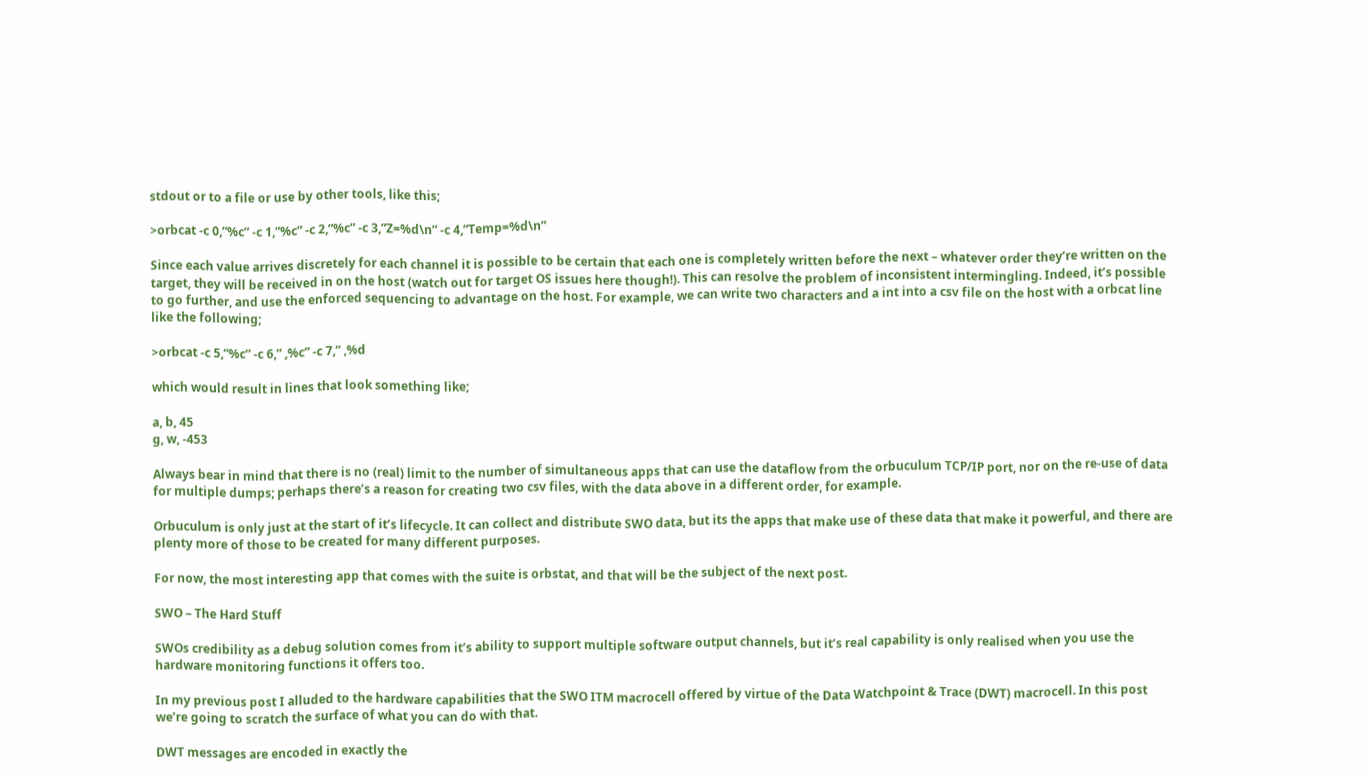stdout or to a file or use by other tools, like this;

>orbcat -c 0,”%c” -c 1,”%c” -c 2,”%c” -c 3,”Z=%d\n” -c 4,”Temp=%d\n”

Since each value arrives discretely for each channel it is possible to be certain that each one is completely written before the next – whatever order they’re written on the target, they will be received in on the host (watch out for target OS issues here though!). This can resolve the problem of inconsistent intermingling. Indeed, it’s possible to go further, and use the enforced sequencing to advantage on the host. For example, we can write two characters and a int into a csv file on the host with a orbcat line like the following;

>orbcat -c 5,”%c” -c 6,” ,%c” -c 7,” ,%d

which would result in lines that look something like;

a, b, 45
g, w, -453

Always bear in mind that there is no (real) limit to the number of simultaneous apps that can use the dataflow from the orbuculum TCP/IP port, nor on the re-use of data for multiple dumps; perhaps there’s a reason for creating two csv files, with the data above in a different order, for example.

Orbuculum is only just at the start of it’s lifecycle. It can collect and distribute SWO data, but its the apps that make use of these data that make it powerful, and there are plenty more of those to be created for many different purposes.

For now, the most interesting app that comes with the suite is orbstat, and that will be the subject of the next post.

SWO – The Hard Stuff

SWOs credibility as a debug solution comes from it’s ability to support multiple software output channels, but it’s real capability is only realised when you use the hardware monitoring functions it offers too.

In my previous post I alluded to the hardware capabilities that the SWO ITM macrocell offered by virtue of the Data Watchpoint & Trace (DWT) macrocell. In this post we’re going to scratch the surface of what you can do with that.

DWT messages are encoded in exactly the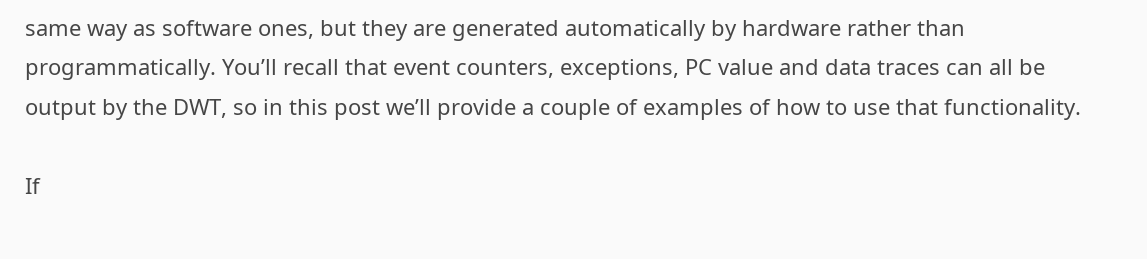same way as software ones, but they are generated automatically by hardware rather than programmatically. You’ll recall that event counters, exceptions, PC value and data traces can all be output by the DWT, so in this post we’ll provide a couple of examples of how to use that functionality.

If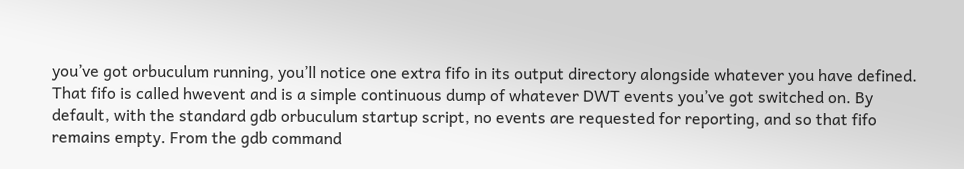you’ve got orbuculum running, you’ll notice one extra fifo in its output directory alongside whatever you have defined. That fifo is called hwevent and is a simple continuous dump of whatever DWT events you’ve got switched on. By default, with the standard gdb orbuculum startup script, no events are requested for reporting, and so that fifo remains empty. From the gdb command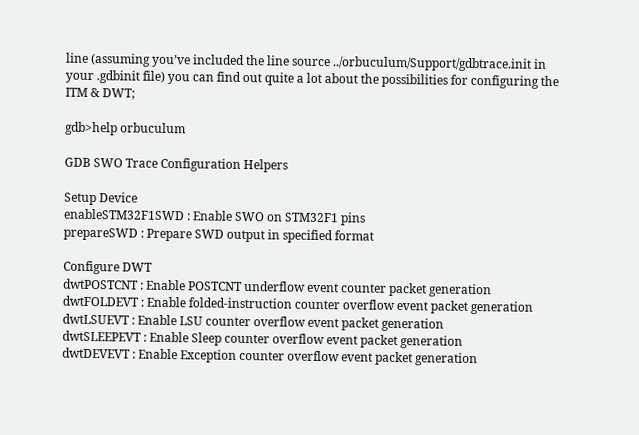line (assuming you’ve included the line source ../orbuculum/Support/gdbtrace.init in your .gdbinit file) you can find out quite a lot about the possibilities for configuring the ITM & DWT;

gdb>help orbuculum

GDB SWO Trace Configuration Helpers

Setup Device
enableSTM32F1SWD : Enable SWO on STM32F1 pins
prepareSWD : Prepare SWD output in specified format

Configure DWT
dwtPOSTCNT : Enable POSTCNT underflow event counter packet generation
dwtFOLDEVT : Enable folded-instruction counter overflow event packet generation
dwtLSUEVT : Enable LSU counter overflow event packet generation
dwtSLEEPEVT : Enable Sleep counter overflow event packet generation
dwtDEVEVT : Enable Exception counter overflow event packet generation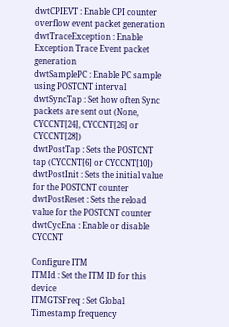dwtCPIEVT : Enable CPI counter overflow event packet generation
dwtTraceException : Enable Exception Trace Event packet generation
dwtSamplePC : Enable PC sample using POSTCNT interval
dwtSyncTap : Set how often Sync packets are sent out (None, CYCCNT[24], CYCCNT[26] or CYCCNT[28])
dwtPostTap : Sets the POSTCNT tap (CYCCNT[6] or CYCCNT[10])
dwtPostInit : Sets the initial value for the POSTCNT counter
dwtPostReset : Sets the reload value for the POSTCNT counter
dwtCycEna : Enable or disable CYCCNT

Configure ITM
ITMId : Set the ITM ID for this device
ITMGTSFreq : Set Global Timestamp frequency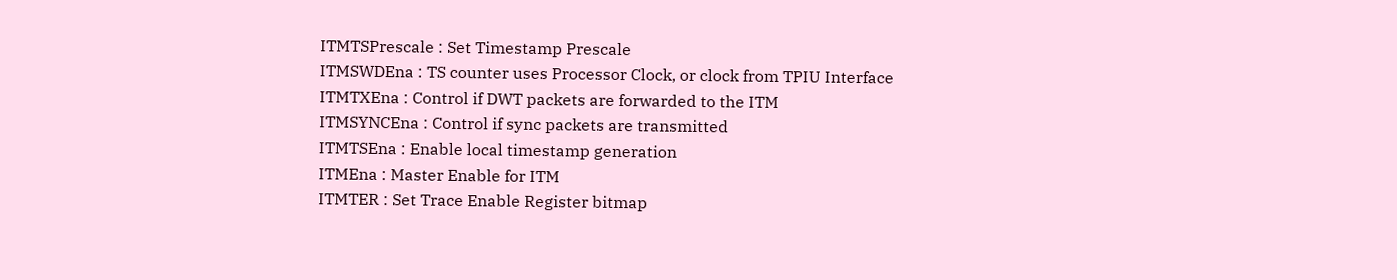ITMTSPrescale : Set Timestamp Prescale
ITMSWDEna : TS counter uses Processor Clock, or clock from TPIU Interface
ITMTXEna : Control if DWT packets are forwarded to the ITM
ITMSYNCEna : Control if sync packets are transmitted
ITMTSEna : Enable local timestamp generation
ITMEna : Master Enable for ITM
ITMTER : Set Trace Enable Register bitmap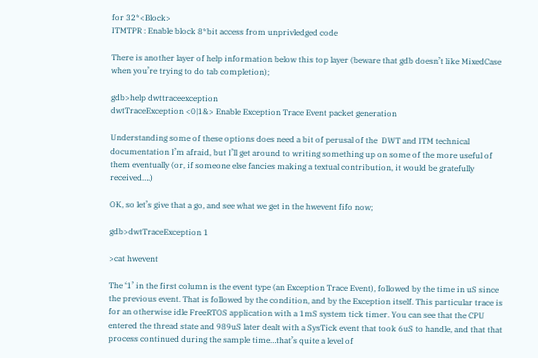for 32*<Block>
ITMTPR : Enable block 8*bit access from unprivledged code

There is another layer of help information below this top layer (beware that gdb doesn’t like MixedCase when you’re trying to do tab completion);

gdb>help dwttraceexception
dwtTraceException <0|1&> Enable Exception Trace Event packet generation

Understanding some of these options does need a bit of perusal of the  DWT and ITM technical documentation I’m afraid, but I’ll get around to writing something up on some of the more useful of them eventually (or, if someone else fancies making a textual contribution, it would be gratefully received….)

OK, so let’s give that a go, and see what we get in the hwevent fifo now;

gdb>dwtTraceException 1

>cat hwevent

The ‘1’ in the first column is the event type (an Exception Trace Event), followed by the time in uS since the previous event. That is followed by the condition, and by the Exception itself. This particular trace is for an otherwise idle FreeRTOS application with a 1mS system tick timer. You can see that the CPU entered the thread state and 989uS later dealt with a SysTick event that took 6uS to handle, and that that process continued during the sample time…that’s quite a level of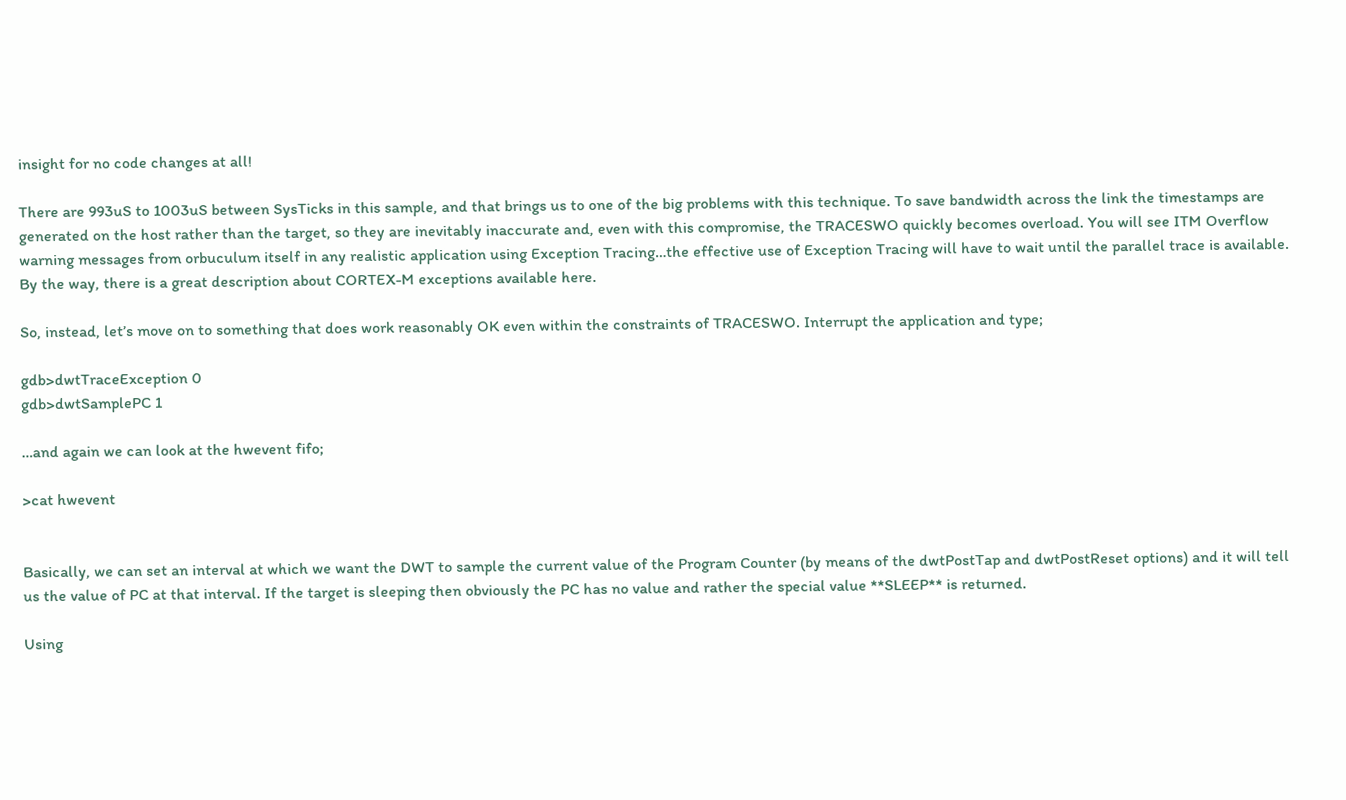insight for no code changes at all!

There are 993uS to 1003uS between SysTicks in this sample, and that brings us to one of the big problems with this technique. To save bandwidth across the link the timestamps are generated on the host rather than the target, so they are inevitably inaccurate and, even with this compromise, the TRACESWO quickly becomes overload. You will see ITM Overflow warning messages from orbuculum itself in any realistic application using Exception Tracing…the effective use of Exception Tracing will have to wait until the parallel trace is available. By the way, there is a great description about CORTEX-M exceptions available here.

So, instead, let’s move on to something that does work reasonably OK even within the constraints of TRACESWO. Interrupt the application and type;

gdb>dwtTraceException 0
gdb>dwtSamplePC 1

…and again we can look at the hwevent fifo;

>cat hwevent


Basically, we can set an interval at which we want the DWT to sample the current value of the Program Counter (by means of the dwtPostTap and dwtPostReset options) and it will tell us the value of PC at that interval. If the target is sleeping then obviously the PC has no value and rather the special value **SLEEP** is returned.

Using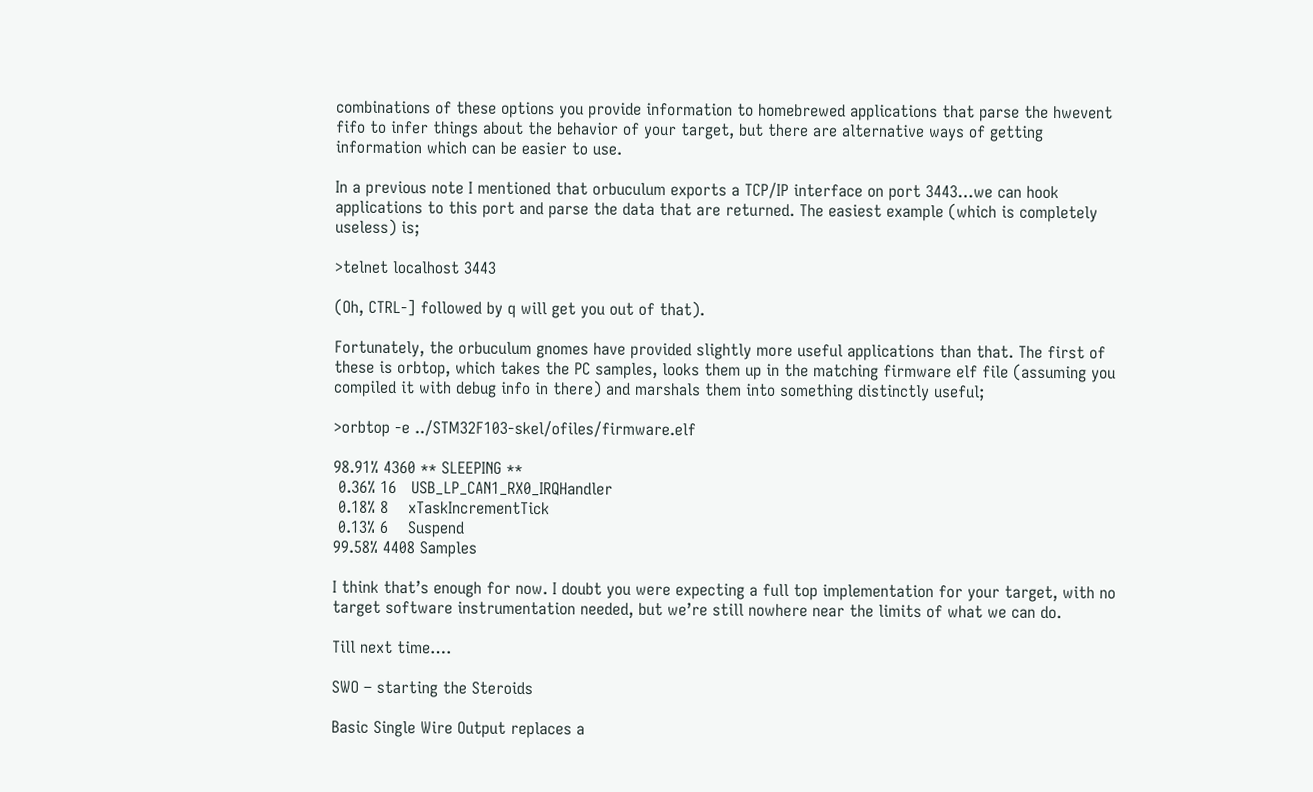combinations of these options you provide information to homebrewed applications that parse the hwevent fifo to infer things about the behavior of your target, but there are alternative ways of getting information which can be easier to use.

In a previous note I mentioned that orbuculum exports a TCP/IP interface on port 3443…we can hook applications to this port and parse the data that are returned. The easiest example (which is completely useless) is;

>telnet localhost 3443

(Oh, CTRL-] followed by q will get you out of that).

Fortunately, the orbuculum gnomes have provided slightly more useful applications than that. The first of these is orbtop, which takes the PC samples, looks them up in the matching firmware elf file (assuming you compiled it with debug info in there) and marshals them into something distinctly useful;

>orbtop -e ../STM32F103-skel/ofiles/firmware.elf

98.91% 4360 ** SLEEPING **
 0.36% 16   USB_LP_CAN1_RX0_IRQHandler
 0.18% 8    xTaskIncrementTick
 0.13% 6    Suspend
99.58% 4408 Samples

I think that’s enough for now. I doubt you were expecting a full top implementation for your target, with no target software instrumentation needed, but we’re still nowhere near the limits of what we can do.

Till next time….

SWO – starting the Steroids

Basic Single Wire Output replaces a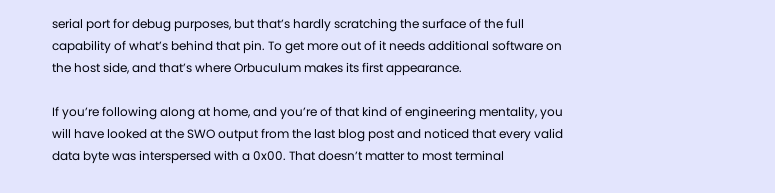serial port for debug purposes, but that’s hardly scratching the surface of the full capability of what’s behind that pin. To get more out of it needs additional software on the host side, and that’s where Orbuculum makes its first appearance.

If you’re following along at home, and you’re of that kind of engineering mentality, you will have looked at the SWO output from the last blog post and noticed that every valid data byte was interspersed with a 0x00. That doesn’t matter to most terminal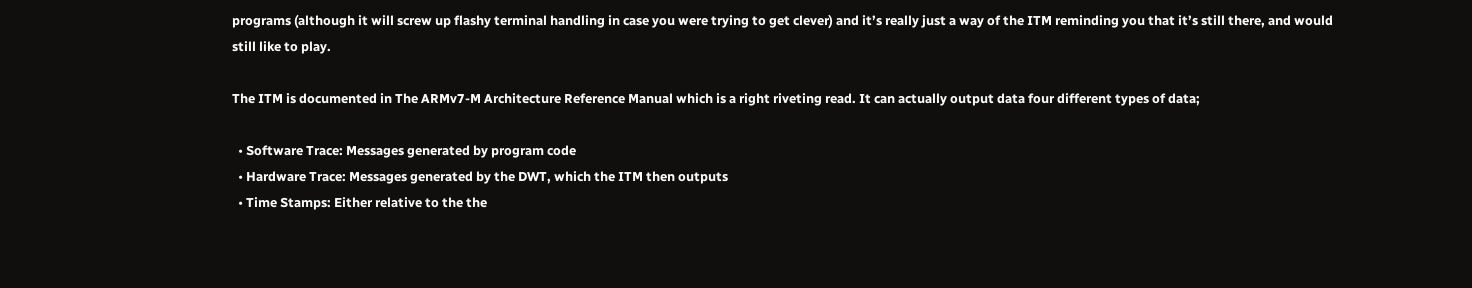programs (although it will screw up flashy terminal handling in case you were trying to get clever) and it’s really just a way of the ITM reminding you that it’s still there, and would still like to play.

The ITM is documented in The ARMv7-M Architecture Reference Manual which is a right riveting read. It can actually output data four different types of data;

  • Software Trace: Messages generated by program code
  • Hardware Trace: Messages generated by the DWT, which the ITM then outputs
  • Time Stamps: Either relative to the the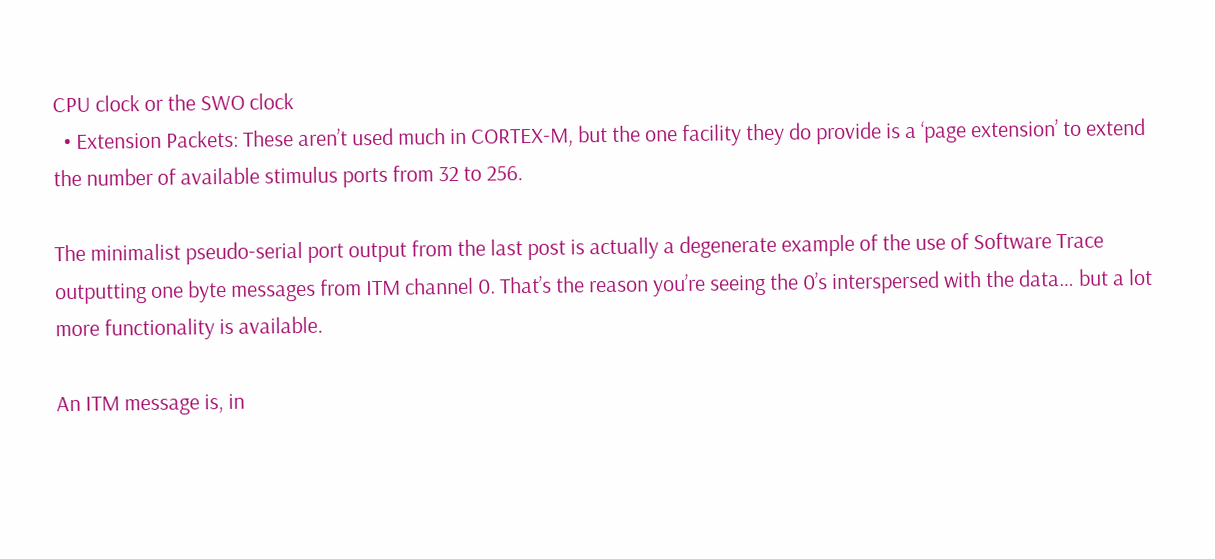CPU clock or the SWO clock
  • Extension Packets: These aren’t used much in CORTEX-M, but the one facility they do provide is a ‘page extension’ to extend the number of available stimulus ports from 32 to 256.

The minimalist pseudo-serial port output from the last post is actually a degenerate example of the use of Software Trace outputting one byte messages from ITM channel 0. That’s the reason you’re seeing the 0’s interspersed with the data… but a lot more functionality is available.

An ITM message is, in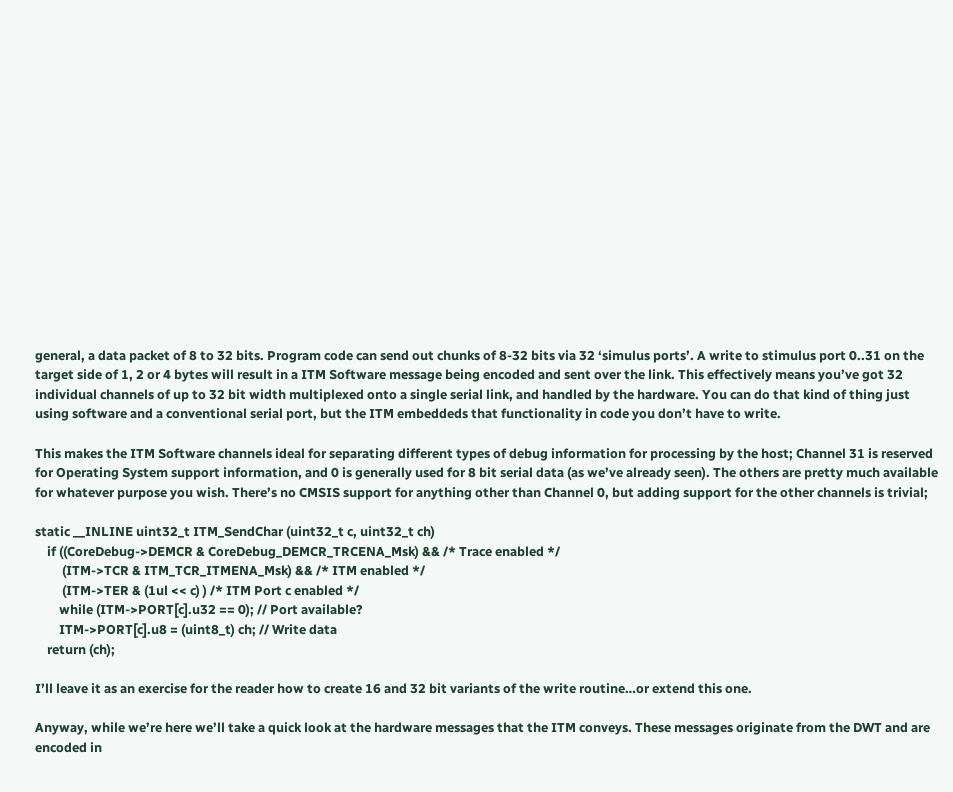general, a data packet of 8 to 32 bits. Program code can send out chunks of 8-32 bits via 32 ‘simulus ports’. A write to stimulus port 0..31 on the target side of 1, 2 or 4 bytes will result in a ITM Software message being encoded and sent over the link. This effectively means you’ve got 32 individual channels of up to 32 bit width multiplexed onto a single serial link, and handled by the hardware. You can do that kind of thing just using software and a conventional serial port, but the ITM embeddeds that functionality in code you don’t have to write.

This makes the ITM Software channels ideal for separating different types of debug information for processing by the host; Channel 31 is reserved for Operating System support information, and 0 is generally used for 8 bit serial data (as we’ve already seen). The others are pretty much available for whatever purpose you wish. There’s no CMSIS support for anything other than Channel 0, but adding support for the other channels is trivial;

static __INLINE uint32_t ITM_SendChar (uint32_t c, uint32_t ch)
    if ((CoreDebug->DEMCR & CoreDebug_DEMCR_TRCENA_Msk) && /* Trace enabled */
         (ITM->TCR & ITM_TCR_ITMENA_Msk) && /* ITM enabled */
         (ITM->TER & (1ul << c) ) /* ITM Port c enabled */
        while (ITM->PORT[c].u32 == 0); // Port available?
        ITM->PORT[c].u8 = (uint8_t) ch; // Write data
    return (ch);

I’ll leave it as an exercise for the reader how to create 16 and 32 bit variants of the write routine…or extend this one.

Anyway, while we’re here we’ll take a quick look at the hardware messages that the ITM conveys. These messages originate from the DWT and are encoded in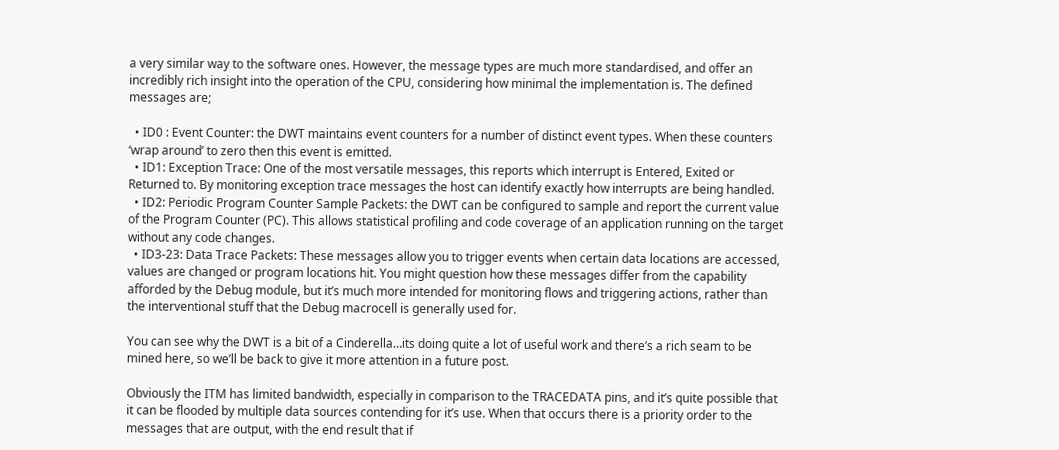a very similar way to the software ones. However, the message types are much more standardised, and offer an incredibly rich insight into the operation of the CPU, considering how minimal the implementation is. The defined messages are;

  • ID0 : Event Counter: the DWT maintains event counters for a number of distinct event types. When these counters ‘wrap around’ to zero then this event is emitted.
  • ID1: Exception Trace: One of the most versatile messages, this reports which interrupt is Entered, Exited or Returned to. By monitoring exception trace messages the host can identify exactly how interrupts are being handled.
  • ID2: Periodic Program Counter Sample Packets: the DWT can be configured to sample and report the current value of the Program Counter (PC). This allows statistical profiling and code coverage of an application running on the target without any code changes.
  • ID3-23: Data Trace Packets: These messages allow you to trigger events when certain data locations are accessed, values are changed or program locations hit. You might question how these messages differ from the capability afforded by the Debug module, but it’s much more intended for monitoring flows and triggering actions, rather than the interventional stuff that the Debug macrocell is generally used for.

You can see why the DWT is a bit of a Cinderella…its doing quite a lot of useful work and there’s a rich seam to be mined here, so we’ll be back to give it more attention in a future post.

Obviously the ITM has limited bandwidth, especially in comparison to the TRACEDATA pins, and it’s quite possible that it can be flooded by multiple data sources contending for it’s use. When that occurs there is a priority order to the messages that are output, with the end result that if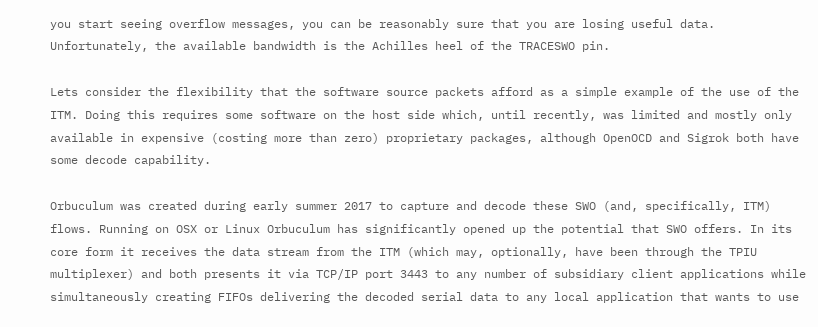you start seeing overflow messages, you can be reasonably sure that you are losing useful data. Unfortunately, the available bandwidth is the Achilles heel of the TRACESWO pin.

Lets consider the flexibility that the software source packets afford as a simple example of the use of the ITM. Doing this requires some software on the host side which, until recently, was limited and mostly only available in expensive (costing more than zero) proprietary packages, although OpenOCD and Sigrok both have some decode capability.

Orbuculum was created during early summer 2017 to capture and decode these SWO (and, specifically, ITM) flows. Running on OSX or Linux Orbuculum has significantly opened up the potential that SWO offers. In its core form it receives the data stream from the ITM (which may, optionally, have been through the TPIU multiplexer) and both presents it via TCP/IP port 3443 to any number of subsidiary client applications while simultaneously creating FIFOs delivering the decoded serial data to any local application that wants to use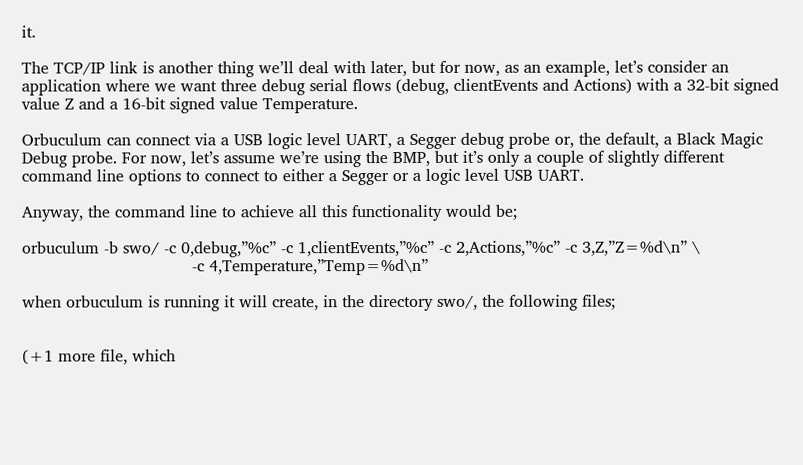it.

The TCP/IP link is another thing we’ll deal with later, but for now, as an example, let’s consider an application where we want three debug serial flows (debug, clientEvents and Actions) with a 32-bit signed value Z and a 16-bit signed value Temperature.

Orbuculum can connect via a USB logic level UART, a Segger debug probe or, the default, a Black Magic Debug probe. For now, let’s assume we’re using the BMP, but it’s only a couple of slightly different command line options to connect to either a Segger or a logic level USB UART.

Anyway, the command line to achieve all this functionality would be;

orbuculum -b swo/ -c 0,debug,”%c” -c 1,clientEvents,”%c” -c 2,Actions,”%c” -c 3,Z,”Z=%d\n” \
                                  -c 4,Temperature,”Temp=%d\n”

when orbuculum is running it will create, in the directory swo/, the following files;


(+1 more file, which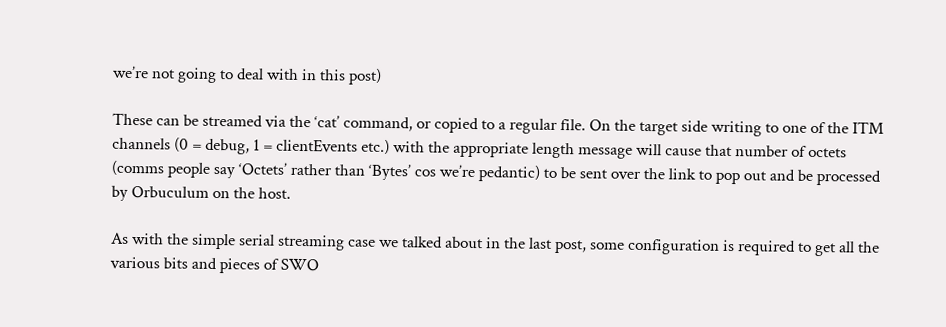we’re not going to deal with in this post)

These can be streamed via the ‘cat’ command, or copied to a regular file. On the target side writing to one of the ITM channels (0 = debug, 1 = clientEvents etc.) with the appropriate length message will cause that number of octets (comms people say ‘Octets’ rather than ‘Bytes’ cos we’re pedantic) to be sent over the link to pop out and be processed by Orbuculum on the host.

As with the simple serial streaming case we talked about in the last post, some configuration is required to get all the various bits and pieces of SWO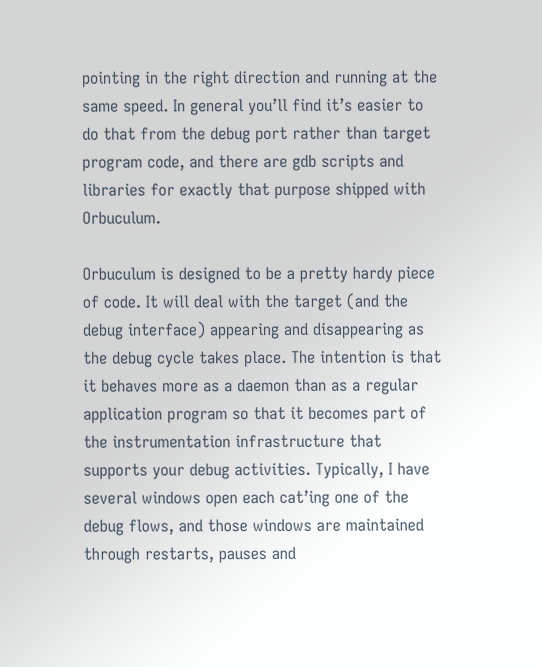pointing in the right direction and running at the same speed. In general you’ll find it’s easier to do that from the debug port rather than target program code, and there are gdb scripts and libraries for exactly that purpose shipped with Orbuculum.

Orbuculum is designed to be a pretty hardy piece of code. It will deal with the target (and the debug interface) appearing and disappearing as the debug cycle takes place. The intention is that it behaves more as a daemon than as a regular application program so that it becomes part of the instrumentation infrastructure that supports your debug activities. Typically, I have several windows open each cat’ing one of the debug flows, and those windows are maintained through restarts, pauses and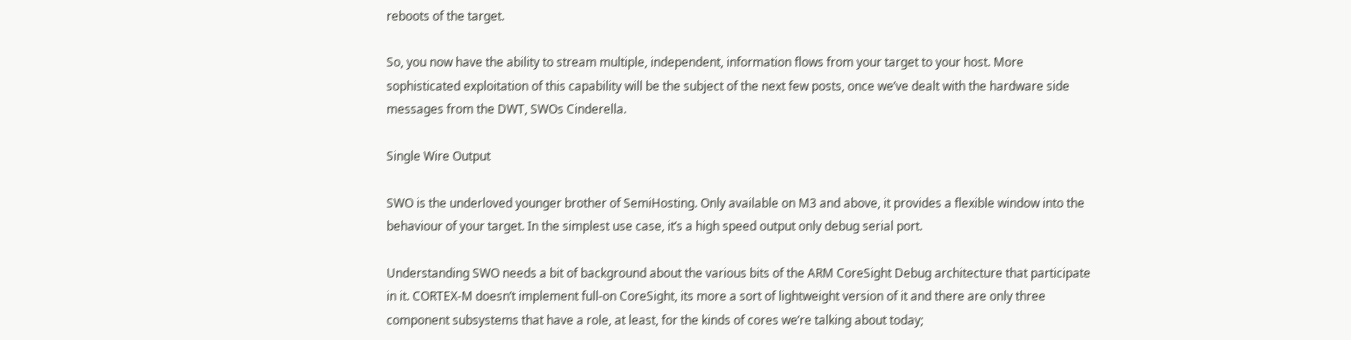reboots of the target.

So, you now have the ability to stream multiple, independent, information flows from your target to your host. More sophisticated exploitation of this capability will be the subject of the next few posts, once we’ve dealt with the hardware side messages from the DWT, SWOs Cinderella.

Single Wire Output

SWO is the underloved younger brother of SemiHosting. Only available on M3 and above, it provides a flexible window into the behaviour of your target. In the simplest use case, it’s a high speed output only debug serial port.

Understanding SWO needs a bit of background about the various bits of the ARM CoreSight Debug architecture that participate in it. CORTEX-M doesn’t implement full-on CoreSight, its more a sort of lightweight version of it and there are only three component subsystems that have a role, at least, for the kinds of cores we’re talking about today;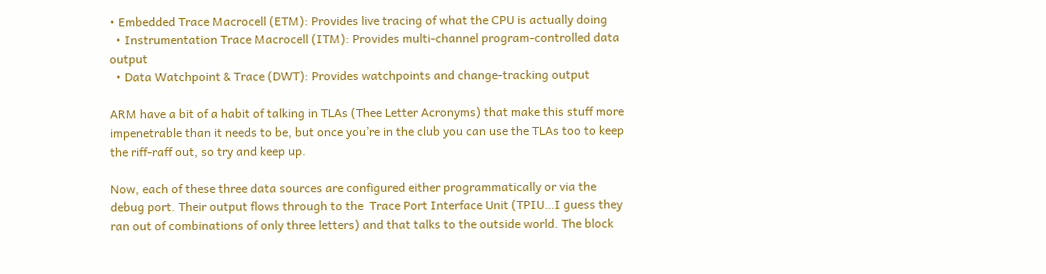• Embedded Trace Macrocell (ETM): Provides live tracing of what the CPU is actually doing
  • Instrumentation Trace Macrocell (ITM): Provides multi-channel program-controlled data output
  • Data Watchpoint & Trace (DWT): Provides watchpoints and change-tracking output

ARM have a bit of a habit of talking in TLAs (Thee Letter Acronyms) that make this stuff more impenetrable than it needs to be, but once you’re in the club you can use the TLAs too to keep the riff-raff out, so try and keep up.

Now, each of these three data sources are configured either programmatically or via the debug port. Their output flows through to the  Trace Port Interface Unit (TPIU…I guess they ran out of combinations of only three letters) and that talks to the outside world. The block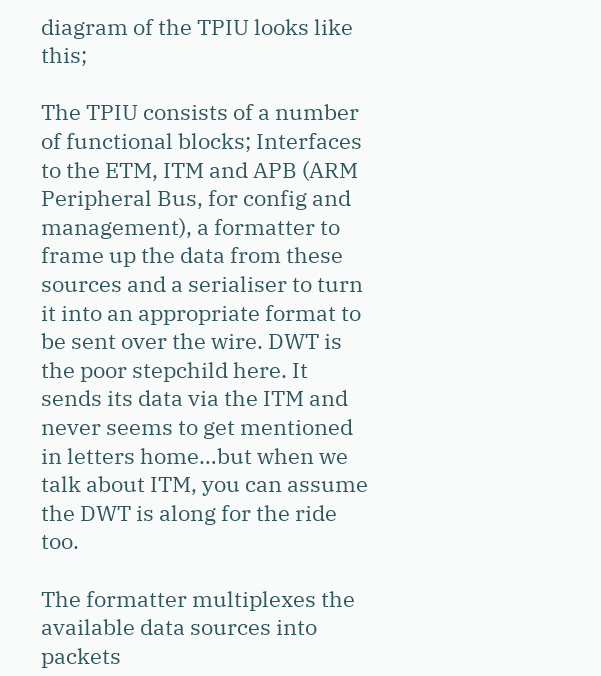diagram of the TPIU looks like this;

The TPIU consists of a number of functional blocks; Interfaces to the ETM, ITM and APB (ARM Peripheral Bus, for config and management), a formatter to frame up the data from these sources and a serialiser to turn it into an appropriate format to be sent over the wire. DWT is the poor stepchild here. It sends its data via the ITM and never seems to get mentioned in letters home…but when we talk about ITM, you can assume the DWT is along for the ride too.

The formatter multiplexes the available data sources into packets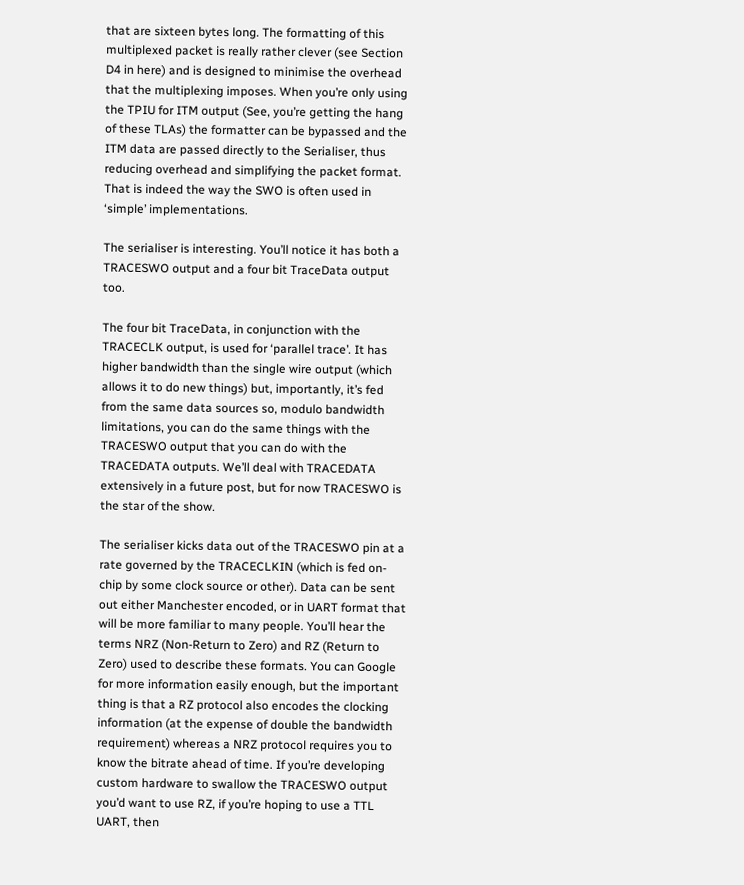that are sixteen bytes long. The formatting of this multiplexed packet is really rather clever (see Section D4 in here) and is designed to minimise the overhead that the multiplexing imposes. When you’re only using the TPIU for ITM output (See, you’re getting the hang of these TLAs) the formatter can be bypassed and the ITM data are passed directly to the Serialiser, thus reducing overhead and simplifying the packet format. That is indeed the way the SWO is often used in ‘simple’ implementations.

The serialiser is interesting. You’ll notice it has both a TRACESWO output and a four bit TraceData output too.

The four bit TraceData, in conjunction with the TRACECLK output, is used for ‘parallel trace’. It has higher bandwidth than the single wire output (which allows it to do new things) but, importantly, it’s fed from the same data sources so, modulo bandwidth limitations, you can do the same things with the TRACESWO output that you can do with the TRACEDATA outputs. We’ll deal with TRACEDATA extensively in a future post, but for now TRACESWO is the star of the show.

The serialiser kicks data out of the TRACESWO pin at a rate governed by the TRACECLKIN (which is fed on-chip by some clock source or other). Data can be sent out either Manchester encoded, or in UART format that will be more familiar to many people. You’ll hear the terms NRZ (Non-Return to Zero) and RZ (Return to Zero) used to describe these formats. You can Google for more information easily enough, but the important thing is that a RZ protocol also encodes the clocking information (at the expense of double the bandwidth requirement) whereas a NRZ protocol requires you to know the bitrate ahead of time. If you’re developing custom hardware to swallow the TRACESWO output you’d want to use RZ, if you’re hoping to use a TTL UART, then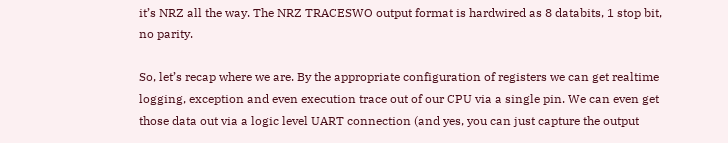it’s NRZ all the way. The NRZ TRACESWO output format is hardwired as 8 databits, 1 stop bit, no parity.

So, let’s recap where we are. By the appropriate configuration of registers we can get realtime logging, exception and even execution trace out of our CPU via a single pin. We can even get those data out via a logic level UART connection (and yes, you can just capture the output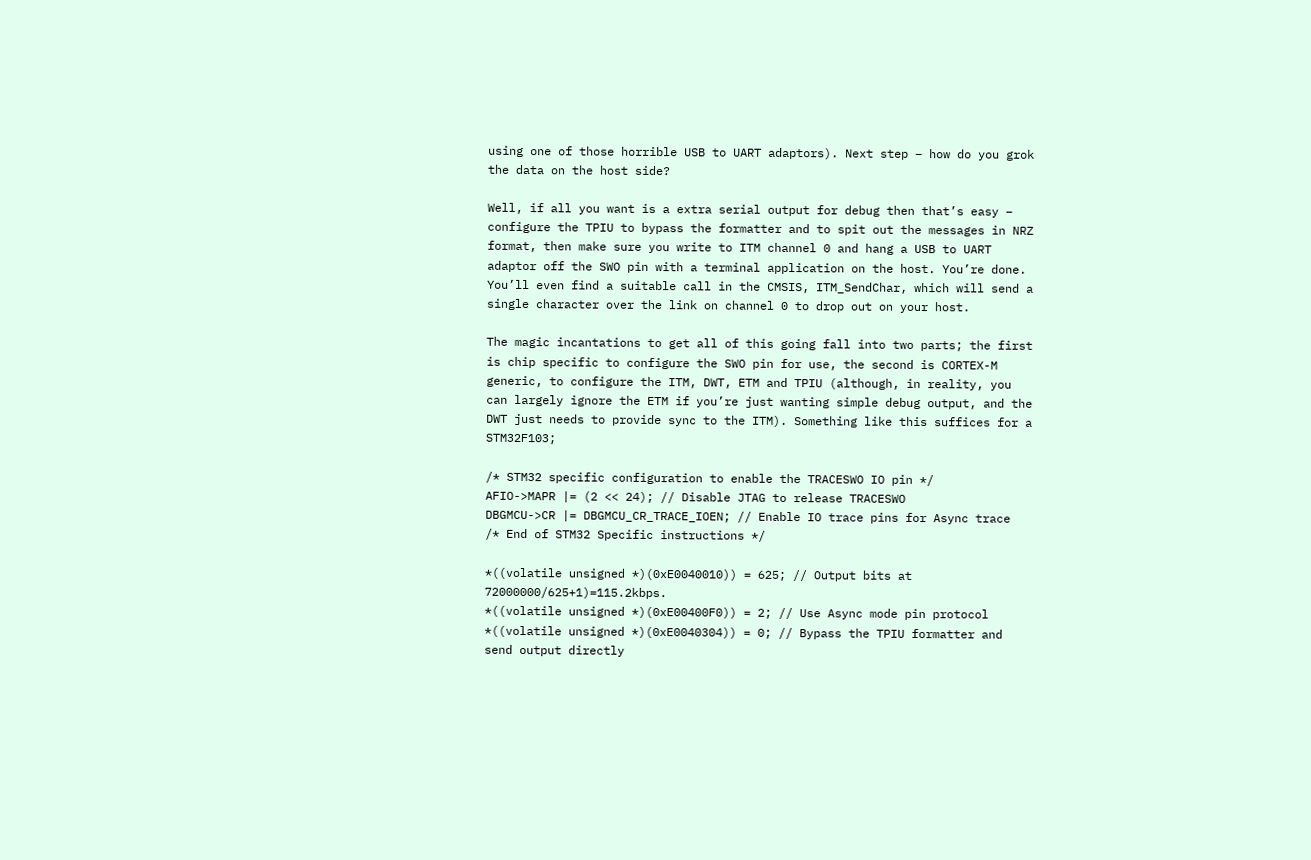using one of those horrible USB to UART adaptors). Next step – how do you grok the data on the host side?

Well, if all you want is a extra serial output for debug then that’s easy – configure the TPIU to bypass the formatter and to spit out the messages in NRZ format, then make sure you write to ITM channel 0 and hang a USB to UART adaptor off the SWO pin with a terminal application on the host. You’re done. You’ll even find a suitable call in the CMSIS, ITM_SendChar, which will send a single character over the link on channel 0 to drop out on your host.

The magic incantations to get all of this going fall into two parts; the first is chip specific to configure the SWO pin for use, the second is CORTEX-M generic, to configure the ITM, DWT, ETM and TPIU (although, in reality, you can largely ignore the ETM if you’re just wanting simple debug output, and the DWT just needs to provide sync to the ITM). Something like this suffices for a STM32F103;

/* STM32 specific configuration to enable the TRACESWO IO pin */
AFIO->MAPR |= (2 << 24); // Disable JTAG to release TRACESWO
DBGMCU->CR |= DBGMCU_CR_TRACE_IOEN; // Enable IO trace pins for Async trace
/* End of STM32 Specific instructions */

*((volatile unsigned *)(0xE0040010)) = 625; // Output bits at 72000000/625+1)=115.2kbps.
*((volatile unsigned *)(0xE00400F0)) = 2; // Use Async mode pin protocol
*((volatile unsigned *)(0xE0040304)) = 0; // Bypass the TPIU formatter and send output directly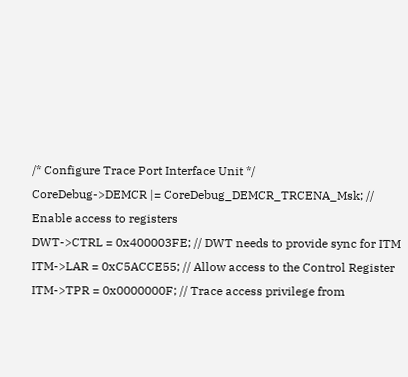/* Configure Trace Port Interface Unit */
CoreDebug->DEMCR |= CoreDebug_DEMCR_TRCENA_Msk; // Enable access to registers
DWT->CTRL = 0x400003FE; // DWT needs to provide sync for ITM
ITM->LAR = 0xC5ACCE55; // Allow access to the Control Register
ITM->TPR = 0x0000000F; // Trace access privilege from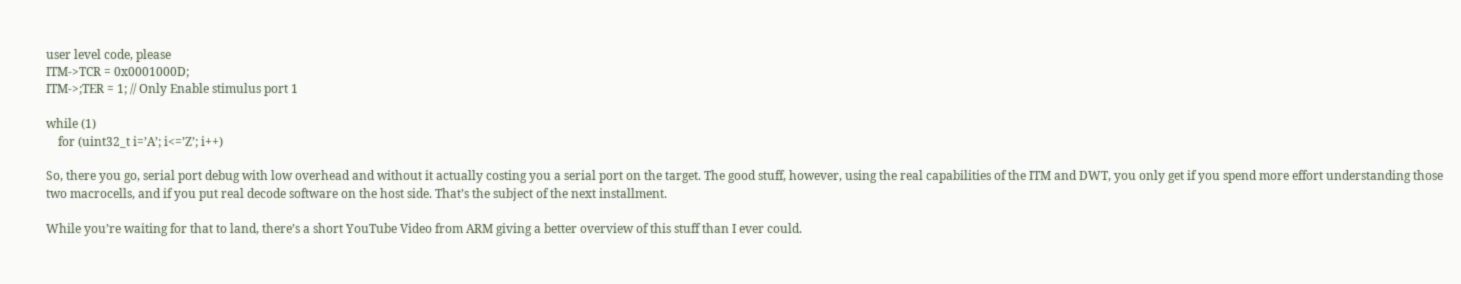user level code, please
ITM->TCR = 0x0001000D;
ITM->;TER = 1; // Only Enable stimulus port 1

while (1)
    for (uint32_t i=’A’; i<=’Z’; i++)

So, there you go, serial port debug with low overhead and without it actually costing you a serial port on the target. The good stuff, however, using the real capabilities of the ITM and DWT, you only get if you spend more effort understanding those two macrocells, and if you put real decode software on the host side. That’s the subject of the next installment.

While you’re waiting for that to land, there’s a short YouTube Video from ARM giving a better overview of this stuff than I ever could.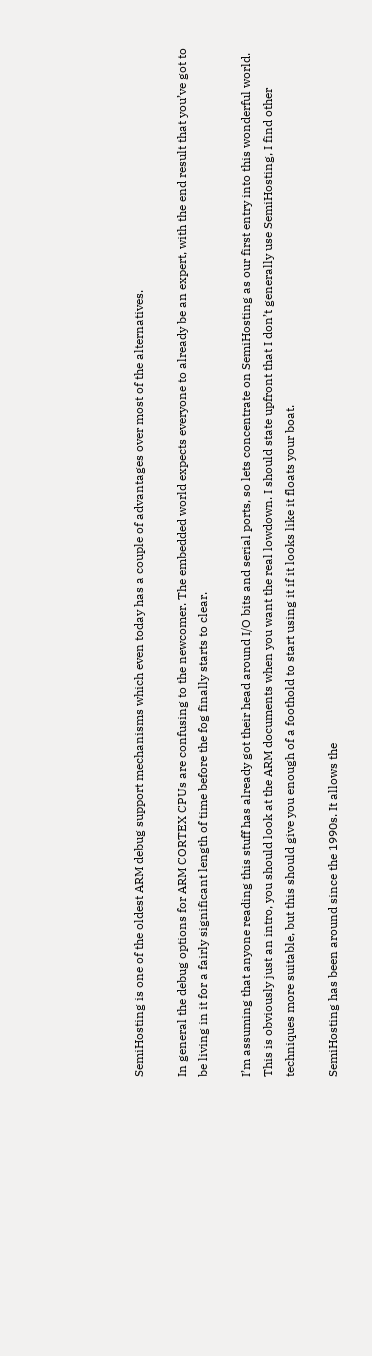SemiHosting is one of the oldest ARM debug support mechanisms which even today has a couple of advantages over most of the alternatives.

In general the debug options for ARM CORTEX CPUs are confusing to the newcomer. The embedded world expects everyone to already be an expert, with the end result that you’ve got to be living in it for a fairly significant length of time before the fog finally starts to clear.

I’m assuming that anyone reading this stuff has already got their head around I/O bits and serial ports, so lets concentrate on SemiHosting as our first entry into this wonderful world. This is obviously just an intro, you should look at the ARM documents when you want the real lowdown. I should state upfront that I don’t generally use SemiHosting, I find other techniques more suitable, but this should give you enough of a foothold to start using it if it looks like it floats your boat.

SemiHosting has been around since the 1990s. It allows the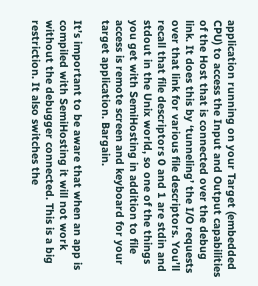application running on your Target (embedded CPU) to access the Input and Output capabilities of the Host that is connected over the debug link. It does this by ‘tunneling’ the I/O requests over that link for various file descriptors. You’ll recall that file descriptors 0 and 1 are stdin and stdout in the Unix world, so one of the things you get with SemiHosting in addition to file access is remote screen and keyboard for your target application. Bargain.

It’s important to be aware that when an app is compiled with SemiHosting it will not work without the debugger connected. This is a big restriction. It also switches the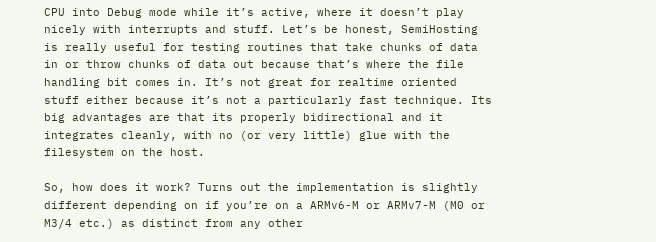CPU into Debug mode while it’s active, where it doesn’t play nicely with interrupts and stuff. Let’s be honest, SemiHosting is really useful for testing routines that take chunks of data in or throw chunks of data out because that’s where the file handling bit comes in. It’s not great for realtime oriented stuff either because it’s not a particularly fast technique. Its big advantages are that its properly bidirectional and it integrates cleanly, with no (or very little) glue with the filesystem on the host.

So, how does it work? Turns out the implementation is slightly different depending on if you’re on a ARMv6-M or ARMv7-M (M0 or M3/4 etc.) as distinct from any other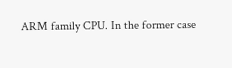ARM family CPU. In the former case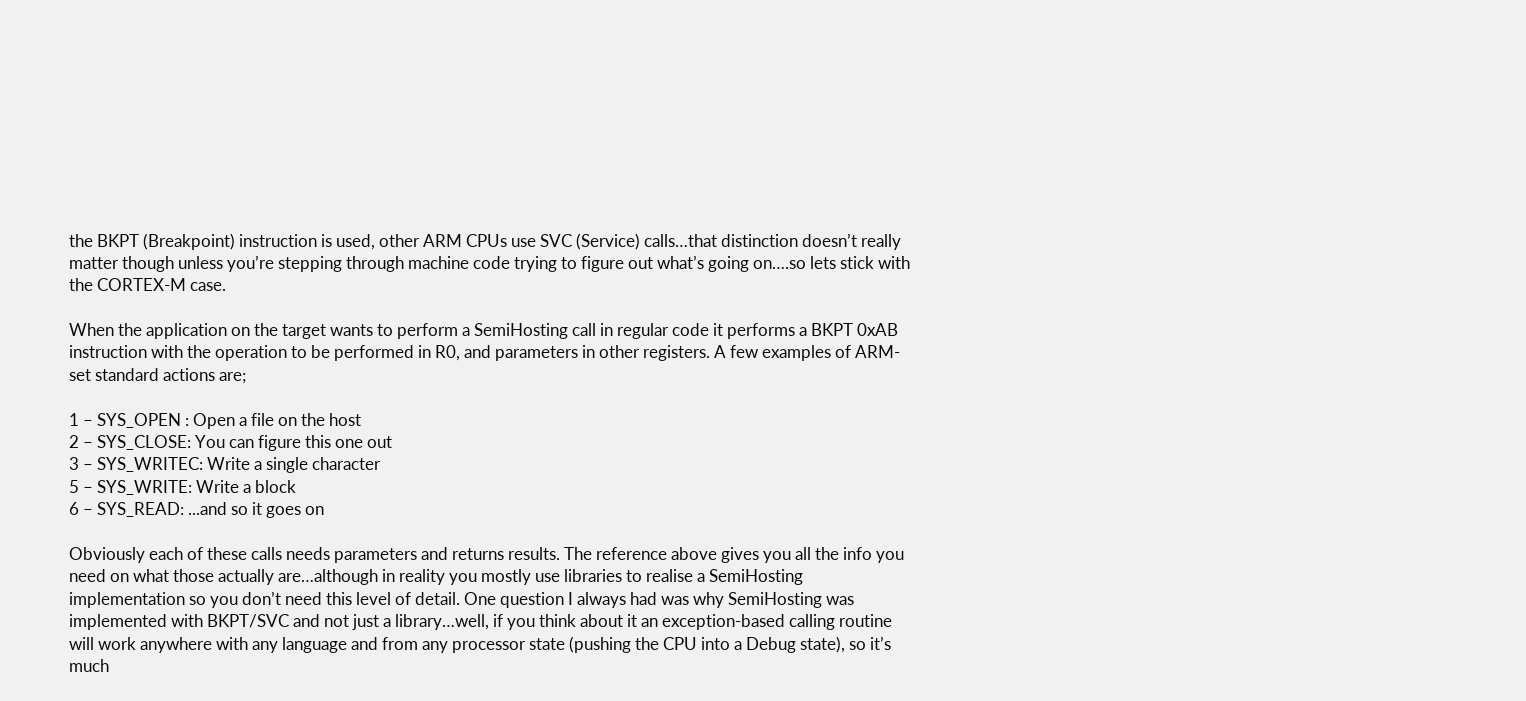the BKPT (Breakpoint) instruction is used, other ARM CPUs use SVC (Service) calls…that distinction doesn’t really matter though unless you’re stepping through machine code trying to figure out what’s going on….so lets stick with the CORTEX-M case.

When the application on the target wants to perform a SemiHosting call in regular code it performs a BKPT 0xAB instruction with the operation to be performed in R0, and parameters in other registers. A few examples of ARM-set standard actions are;

1 – SYS_OPEN : Open a file on the host
2 – SYS_CLOSE: You can figure this one out
3 – SYS_WRITEC: Write a single character
5 – SYS_WRITE: Write a block
6 – SYS_READ: ...and so it goes on

Obviously each of these calls needs parameters and returns results. The reference above gives you all the info you need on what those actually are…although in reality you mostly use libraries to realise a SemiHosting implementation so you don’t need this level of detail. One question I always had was why SemiHosting was implemented with BKPT/SVC and not just a library…well, if you think about it an exception-based calling routine will work anywhere with any language and from any processor state (pushing the CPU into a Debug state), so it’s much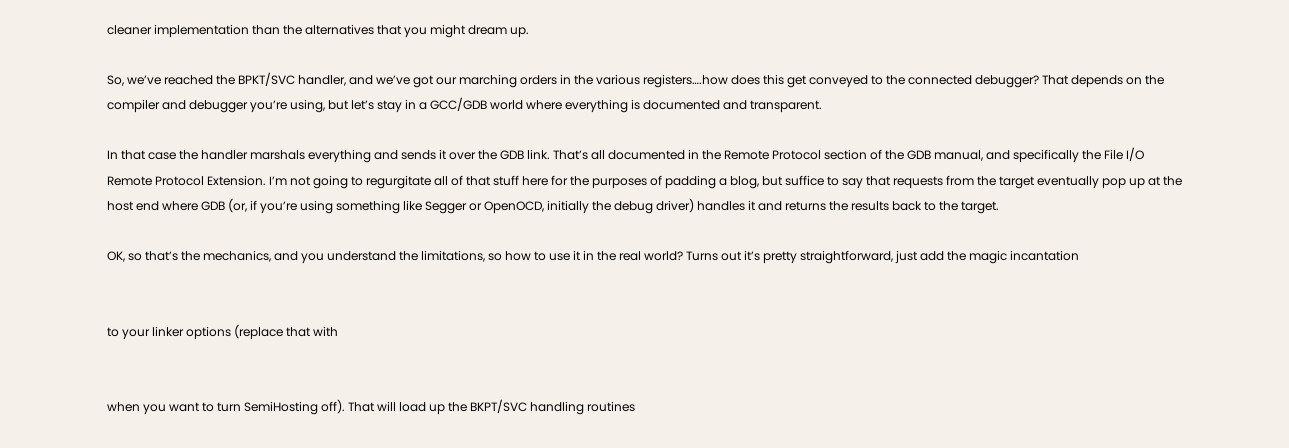cleaner implementation than the alternatives that you might dream up.

So, we’ve reached the BPKT/SVC handler, and we’ve got our marching orders in the various registers….how does this get conveyed to the connected debugger? That depends on the compiler and debugger you’re using, but let’s stay in a GCC/GDB world where everything is documented and transparent.

In that case the handler marshals everything and sends it over the GDB link. That’s all documented in the Remote Protocol section of the GDB manual, and specifically the File I/O Remote Protocol Extension. I’m not going to regurgitate all of that stuff here for the purposes of padding a blog, but suffice to say that requests from the target eventually pop up at the host end where GDB (or, if you’re using something like Segger or OpenOCD, initially the debug driver) handles it and returns the results back to the target.

OK, so that’s the mechanics, and you understand the limitations, so how to use it in the real world? Turns out it’s pretty straightforward, just add the magic incantation


to your linker options (replace that with


when you want to turn SemiHosting off). That will load up the BKPT/SVC handling routines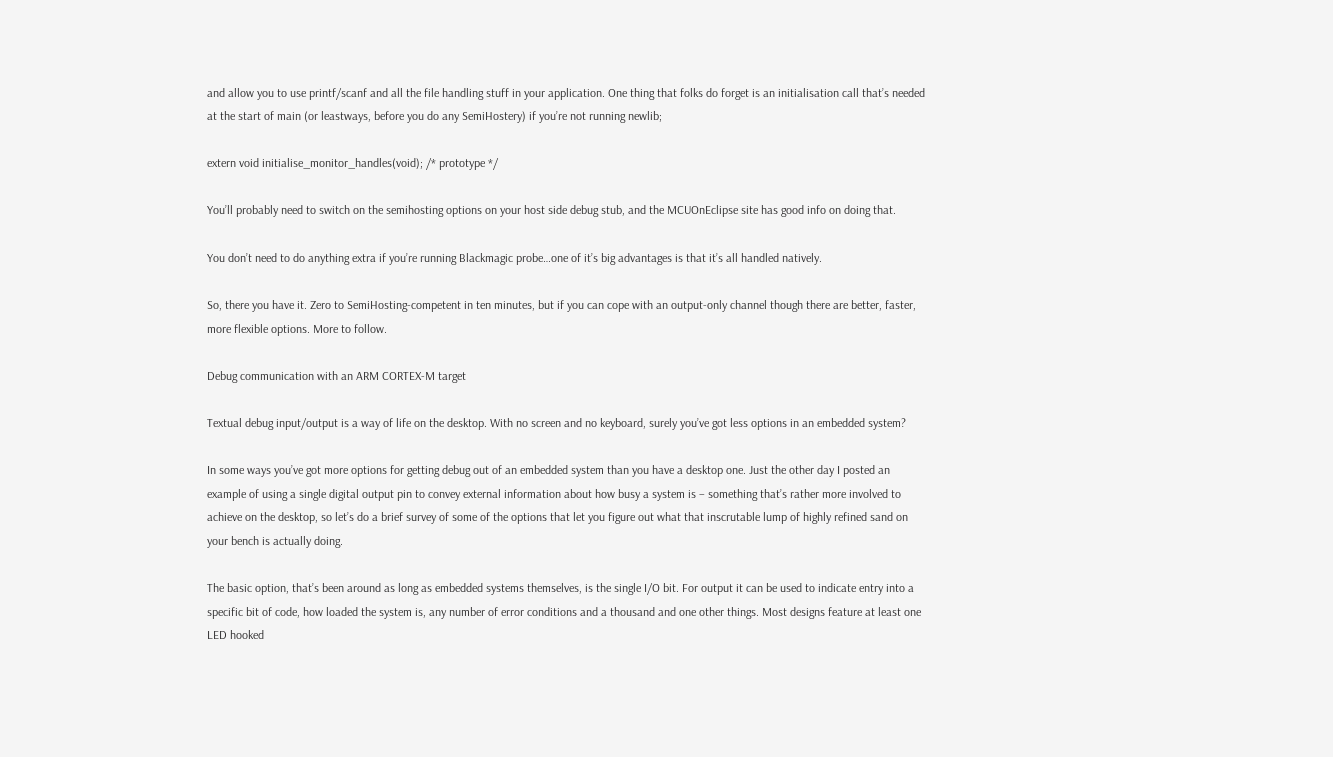and allow you to use printf/scanf and all the file handling stuff in your application. One thing that folks do forget is an initialisation call that’s needed at the start of main (or leastways, before you do any SemiHostery) if you’re not running newlib;

extern void initialise_monitor_handles(void); /* prototype */

You’ll probably need to switch on the semihosting options on your host side debug stub, and the MCUOnEclipse site has good info on doing that.

You don’t need to do anything extra if you’re running Blackmagic probe…one of it’s big advantages is that it’s all handled natively.

So, there you have it. Zero to SemiHosting-competent in ten minutes, but if you can cope with an output-only channel though there are better, faster, more flexible options. More to follow.

Debug communication with an ARM CORTEX-M target

Textual debug input/output is a way of life on the desktop. With no screen and no keyboard, surely you’ve got less options in an embedded system?

In some ways you’ve got more options for getting debug out of an embedded system than you have a desktop one. Just the other day I posted an example of using a single digital output pin to convey external information about how busy a system is – something that’s rather more involved to achieve on the desktop, so let’s do a brief survey of some of the options that let you figure out what that inscrutable lump of highly refined sand on your bench is actually doing.

The basic option, that’s been around as long as embedded systems themselves, is the single I/O bit. For output it can be used to indicate entry into a specific bit of code, how loaded the system is, any number of error conditions and a thousand and one other things. Most designs feature at least one LED hooked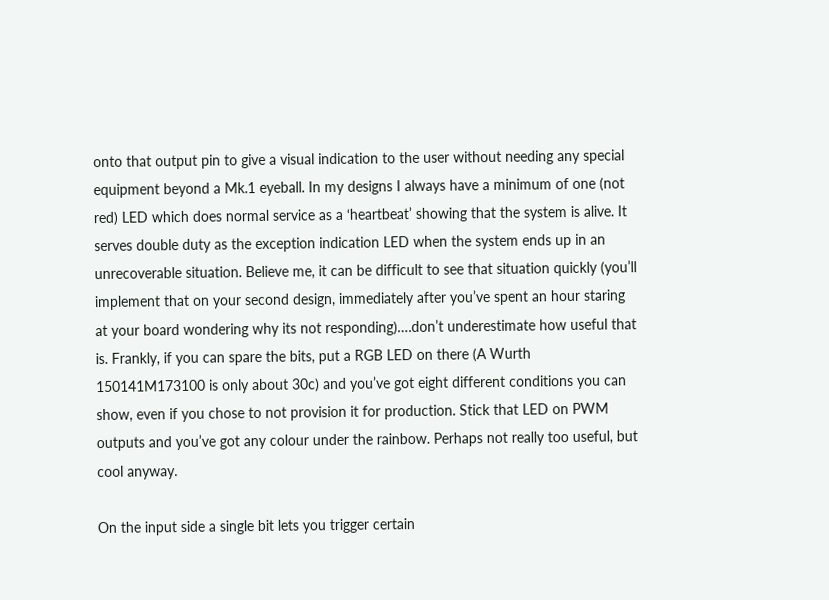onto that output pin to give a visual indication to the user without needing any special equipment beyond a Mk.1 eyeball. In my designs I always have a minimum of one (not red) LED which does normal service as a ‘heartbeat’ showing that the system is alive. It serves double duty as the exception indication LED when the system ends up in an unrecoverable situation. Believe me, it can be difficult to see that situation quickly (you’ll implement that on your second design, immediately after you’ve spent an hour staring at your board wondering why its not responding)….don’t underestimate how useful that is. Frankly, if you can spare the bits, put a RGB LED on there (A Wurth 150141M173100 is only about 30c) and you’ve got eight different conditions you can show, even if you chose to not provision it for production. Stick that LED on PWM outputs and you’ve got any colour under the rainbow. Perhaps not really too useful, but cool anyway.

On the input side a single bit lets you trigger certain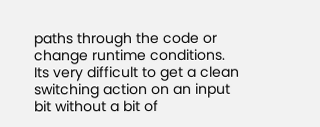paths through the code or change runtime conditions. Its very difficult to get a clean switching action on an input bit without a bit of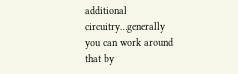additional circuitry…generally you can work around that by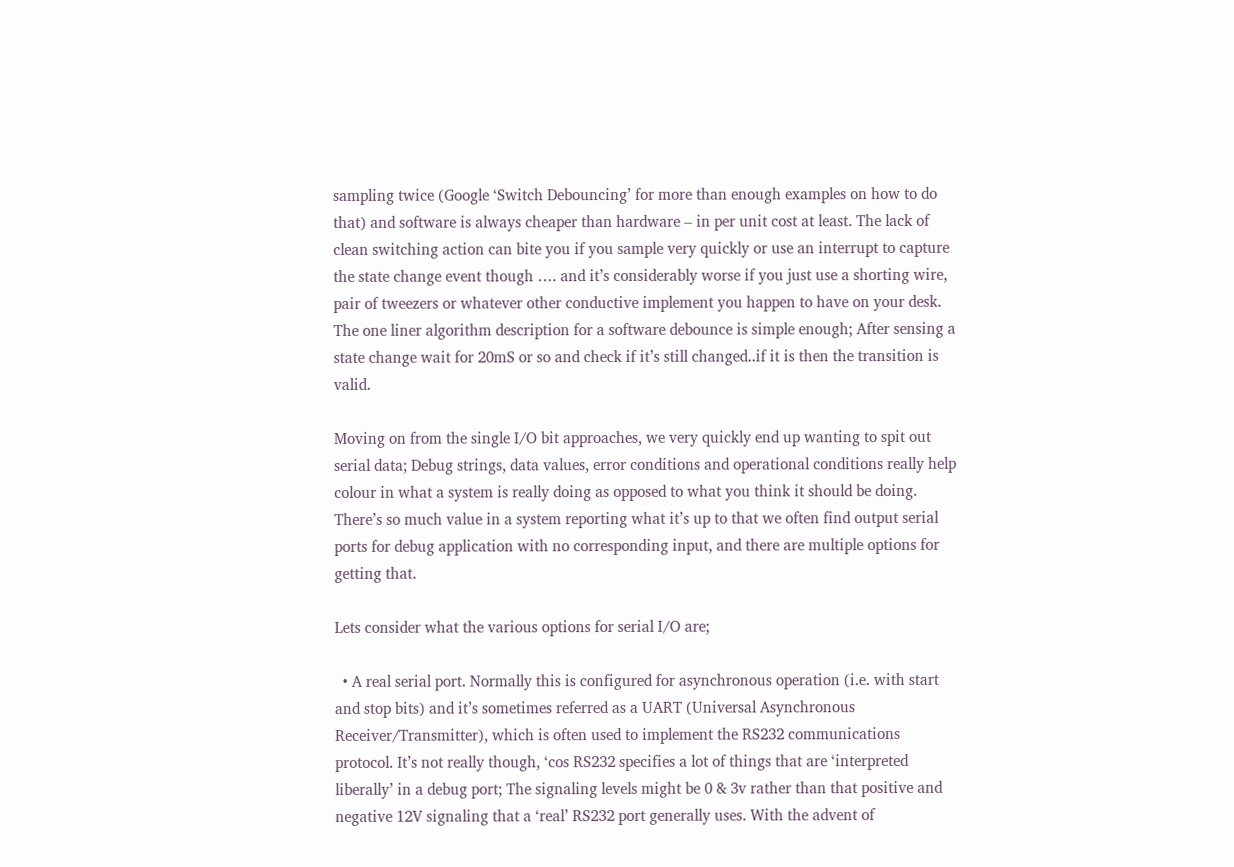sampling twice (Google ‘Switch Debouncing’ for more than enough examples on how to do that) and software is always cheaper than hardware – in per unit cost at least. The lack of clean switching action can bite you if you sample very quickly or use an interrupt to capture the state change event though …. and it’s considerably worse if you just use a shorting wire, pair of tweezers or whatever other conductive implement you happen to have on your desk. The one liner algorithm description for a software debounce is simple enough; After sensing a state change wait for 20mS or so and check if it’s still changed..if it is then the transition is valid.

Moving on from the single I/O bit approaches, we very quickly end up wanting to spit out serial data; Debug strings, data values, error conditions and operational conditions really help colour in what a system is really doing as opposed to what you think it should be doing. There’s so much value in a system reporting what it’s up to that we often find output serial ports for debug application with no corresponding input, and there are multiple options for getting that.

Lets consider what the various options for serial I/O are;

  • A real serial port. Normally this is configured for asynchronous operation (i.e. with start and stop bits) and it’s sometimes referred as a UART (Universal Asynchronous Receiver/Transmitter), which is often used to implement the RS232 communications protocol. It’s not really though, ‘cos RS232 specifies a lot of things that are ‘interpreted liberally’ in a debug port; The signaling levels might be 0 & 3v rather than that positive and negative 12V signaling that a ‘real’ RS232 port generally uses. With the advent of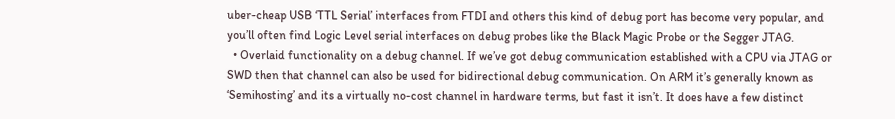uber-cheap USB ‘TTL Serial’ interfaces from FTDI and others this kind of debug port has become very popular, and you’ll often find Logic Level serial interfaces on debug probes like the Black Magic Probe or the Segger JTAG.
  • Overlaid functionality on a debug channel. If we’ve got debug communication established with a CPU via JTAG or SWD then that channel can also be used for bidirectional debug communication. On ARM it’s generally known as ‘Semihosting’ and its a virtually no-cost channel in hardware terms, but fast it isn’t. It does have a few distinct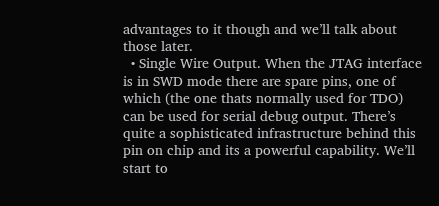advantages to it though and we’ll talk about those later.
  • Single Wire Output. When the JTAG interface is in SWD mode there are spare pins, one of which (the one thats normally used for TDO) can be used for serial debug output. There’s quite a sophisticated infrastructure behind this pin on chip and its a powerful capability. We’ll start to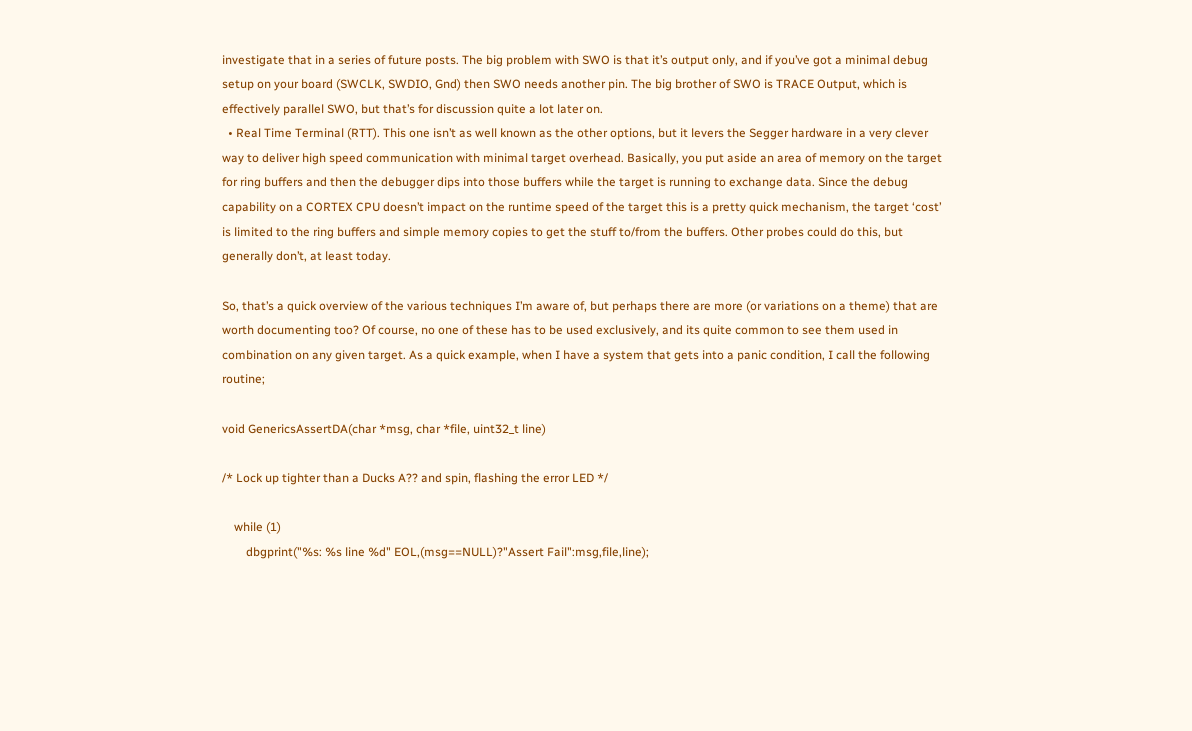investigate that in a series of future posts. The big problem with SWO is that it’s output only, and if you’ve got a minimal debug setup on your board (SWCLK, SWDIO, Gnd) then SWO needs another pin. The big brother of SWO is TRACE Output, which is effectively parallel SWO, but that’s for discussion quite a lot later on.
  • Real Time Terminal (RTT). This one isn’t as well known as the other options, but it levers the Segger hardware in a very clever way to deliver high speed communication with minimal target overhead. Basically, you put aside an area of memory on the target for ring buffers and then the debugger dips into those buffers while the target is running to exchange data. Since the debug capability on a CORTEX CPU doesn’t impact on the runtime speed of the target this is a pretty quick mechanism, the target ‘cost’ is limited to the ring buffers and simple memory copies to get the stuff to/from the buffers. Other probes could do this, but generally don’t, at least today.

So, that’s a quick overview of the various techniques I’m aware of, but perhaps there are more (or variations on a theme) that are worth documenting too? Of course, no one of these has to be used exclusively, and its quite common to see them used in combination on any given target. As a quick example, when I have a system that gets into a panic condition, I call the following routine;

void GenericsAssertDA(char *msg, char *file, uint32_t line)

/* Lock up tighter than a Ducks A?? and spin, flashing the error LED */

    while (1)
        dbgprint("%s: %s line %d" EOL,(msg==NULL)?"Assert Fail":msg,file,line);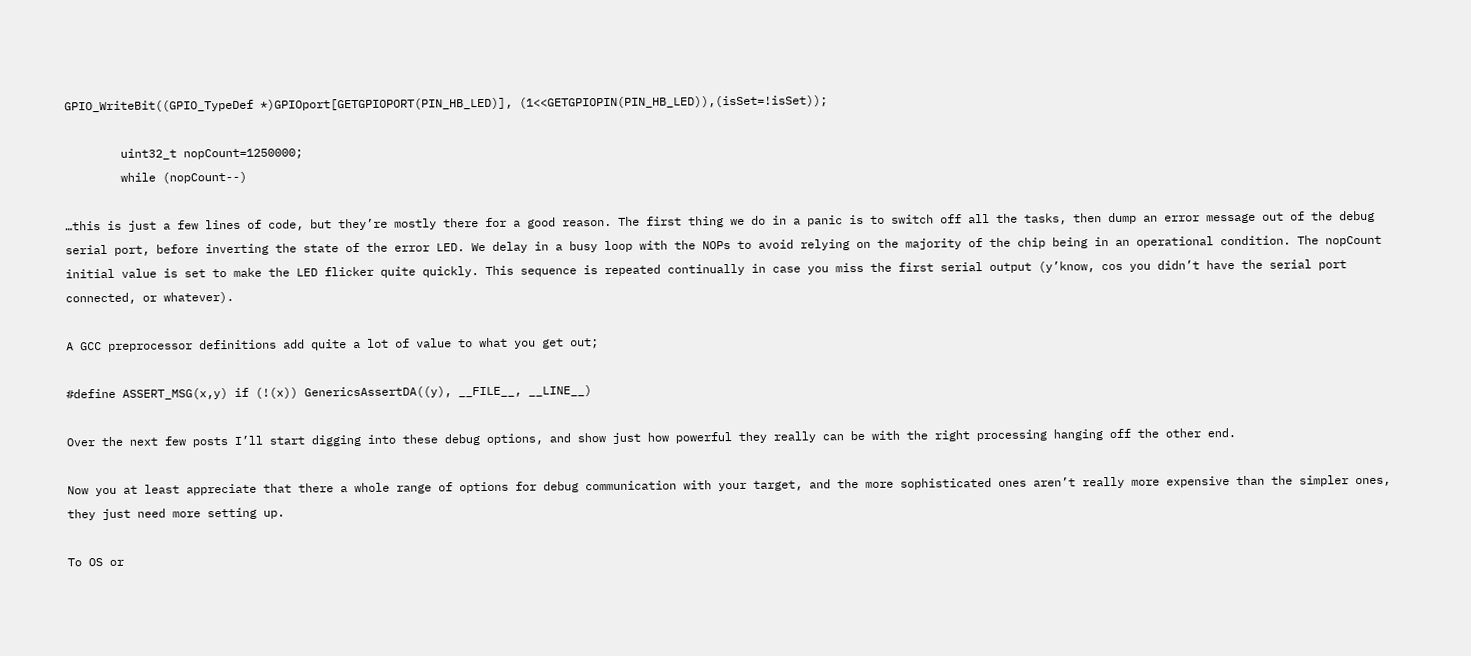GPIO_WriteBit((GPIO_TypeDef *)GPIOport[GETGPIOPORT(PIN_HB_LED)], (1<<GETGPIOPIN(PIN_HB_LED)),(isSet=!isSet));

        uint32_t nopCount=1250000;
        while (nopCount--)

…this is just a few lines of code, but they’re mostly there for a good reason. The first thing we do in a panic is to switch off all the tasks, then dump an error message out of the debug serial port, before inverting the state of the error LED. We delay in a busy loop with the NOPs to avoid relying on the majority of the chip being in an operational condition. The nopCount initial value is set to make the LED flicker quite quickly. This sequence is repeated continually in case you miss the first serial output (y’know, cos you didn’t have the serial port connected, or whatever).

A GCC preprocessor definitions add quite a lot of value to what you get out;

#define ASSERT_MSG(x,y) if (!(x)) GenericsAssertDA((y), __FILE__, __LINE__)

Over the next few posts I’ll start digging into these debug options, and show just how powerful they really can be with the right processing hanging off the other end.

Now you at least appreciate that there a whole range of options for debug communication with your target, and the more sophisticated ones aren’t really more expensive than the simpler ones, they just need more setting up.

To OS or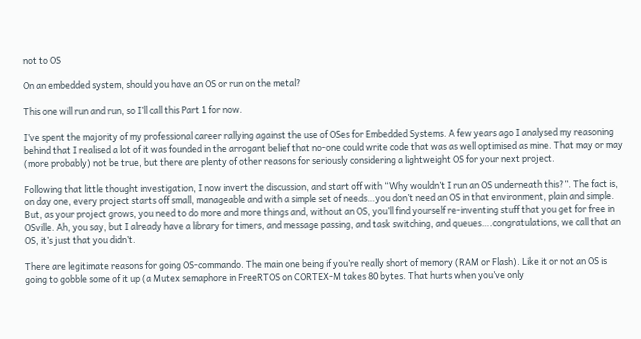not to OS

On an embedded system, should you have an OS or run on the metal?

This one will run and run, so I’ll call this Part 1 for now.

I’ve spent the majority of my professional career rallying against the use of OSes for Embedded Systems. A few years ago I analysed my reasoning behind that I realised a lot of it was founded in the arrogant belief that no-one could write code that was as well optimised as mine. That may or may (more probably) not be true, but there are plenty of other reasons for seriously considering a lightweight OS for your next project.

Following that little thought investigation, I now invert the discussion, and start off with “Why wouldn’t I run an OS underneath this?”. The fact is, on day one, every project starts off small, manageable and with a simple set of needs…you don’t need an OS in that environment, plain and simple. But, as your project grows, you need to do more and more things and, without an OS, you’ll find yourself re-inventing stuff that you get for free in OSville. Ah, you say, but I already have a library for timers, and message passing, and task switching, and queues….congratulations, we call that an OS, it’s just that you didn’t.

There are legitimate reasons for going OS-commando. The main one being if you’re really short of memory (RAM or Flash). Like it or not an OS is going to gobble some of it up (a Mutex semaphore in FreeRTOS on CORTEX-M takes 80 bytes. That hurts when you’ve only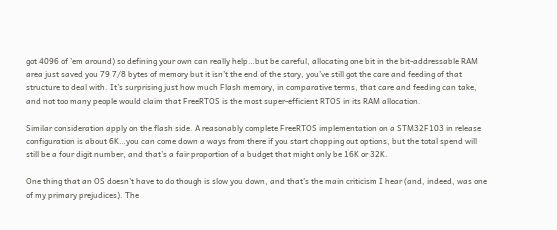got 4096 of ’em around) so defining your own can really help…but be careful, allocating one bit in the bit-addressable RAM area just saved you 79 7/8 bytes of memory but it isn’t the end of the story, you’ve still got the care and feeding of that structure to deal with. It’s surprising just how much Flash memory, in comparative terms, that care and feeding can take, and not too many people would claim that FreeRTOS is the most super-efficient RTOS in its RAM allocation.

Similar consideration apply on the flash side. A reasonably complete FreeRTOS implementation on a STM32F103 in release configuration is about 6K…you can come down a ways from there if you start chopping out options, but the total spend will still be a four digit number, and that’s a fair proportion of a budget that might only be 16K or 32K.

One thing that an OS doesn’t have to do though is slow you down, and that’s the main criticism I hear (and, indeed, was one of my primary prejudices). The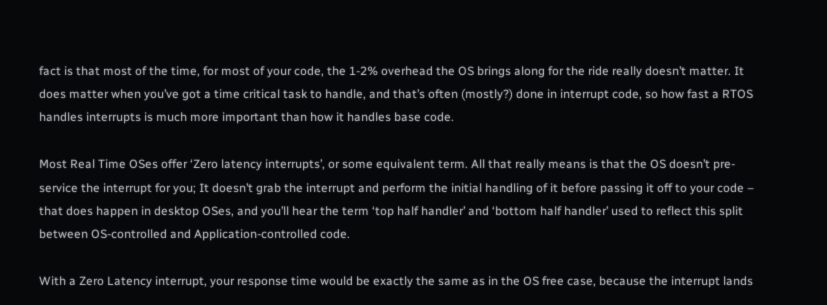fact is that most of the time, for most of your code, the 1-2% overhead the OS brings along for the ride really doesn’t matter. It does matter when you’ve got a time critical task to handle, and that’s often (mostly?) done in interrupt code, so how fast a RTOS handles interrupts is much more important than how it handles base code.

Most Real Time OSes offer ‘Zero latency interrupts’, or some equivalent term. All that really means is that the OS doesn’t pre-service the interrupt for you; It doesn’t grab the interrupt and perform the initial handling of it before passing it off to your code – that does happen in desktop OSes, and you’ll hear the term ‘top half handler’ and ‘bottom half handler’ used to reflect this split between OS-controlled and Application-controlled code.

With a Zero Latency interrupt, your response time would be exactly the same as in the OS free case, because the interrupt lands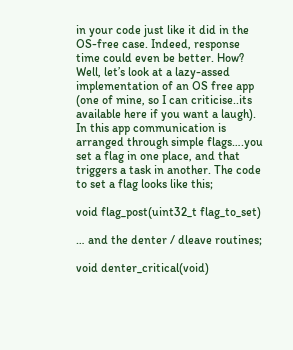in your code just like it did in the OS-free case. Indeed, response time could even be better. How? Well, let’s look at a lazy-assed implementation of an OS free app (one of mine, so I can criticise..its available here if you want a laugh). In this app communication is arranged through simple flags….you set a flag in one place, and that triggers a task in another. The code to set a flag looks like this;

void flag_post(uint32_t flag_to_set)

… and the denter / dleave routines;

void denter_critical(void)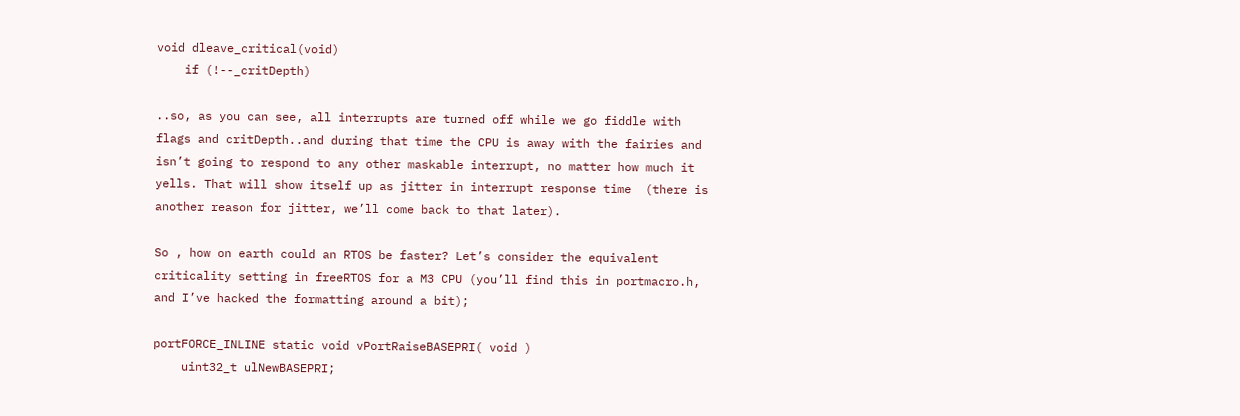void dleave_critical(void)
    if (!--_critDepth)

..so, as you can see, all interrupts are turned off while we go fiddle with flags and critDepth..and during that time the CPU is away with the fairies and isn’t going to respond to any other maskable interrupt, no matter how much it yells. That will show itself up as jitter in interrupt response time  (there is another reason for jitter, we’ll come back to that later).

So , how on earth could an RTOS be faster? Let’s consider the equivalent criticality setting in freeRTOS for a M3 CPU (you’ll find this in portmacro.h, and I’ve hacked the formatting around a bit);

portFORCE_INLINE static void vPortRaiseBASEPRI( void )
    uint32_t ulNewBASEPRI;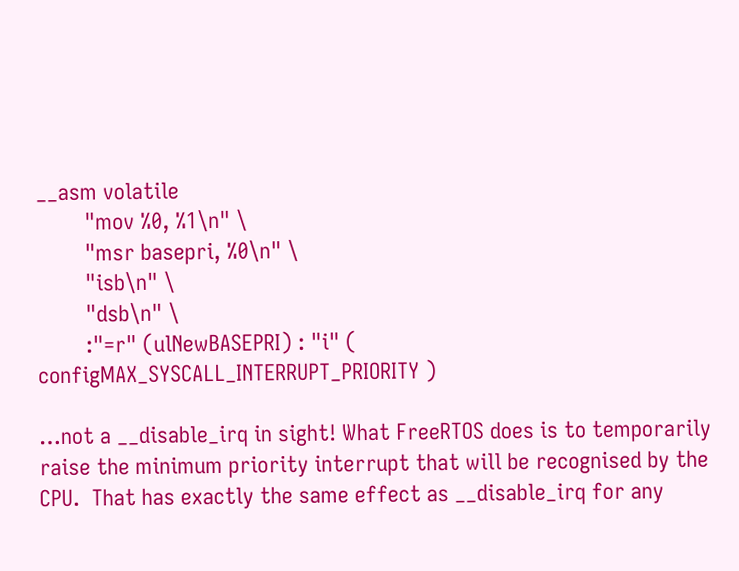__asm volatile
        "mov %0, %1\n" \
        "msr basepri, %0\n" \
        "isb\n" \
        "dsb\n" \
        :"=r" (ulNewBASEPRI) : "i" ( configMAX_SYSCALL_INTERRUPT_PRIORITY )

…not a __disable_irq in sight! What FreeRTOS does is to temporarily raise the minimum priority interrupt that will be recognised by the CPU.  That has exactly the same effect as __disable_irq for any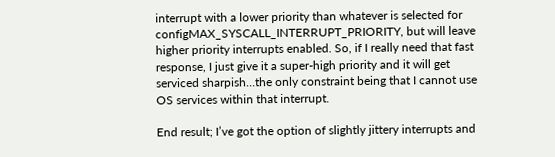interrupt with a lower priority than whatever is selected for configMAX_SYSCALL_INTERRUPT_PRIORITY, but will leave higher priority interrupts enabled. So, if I really need that fast response, I just give it a super-high priority and it will get serviced sharpish…the only constraint being that I cannot use OS services within that interrupt.

End result; I’ve got the option of slightly jittery interrupts and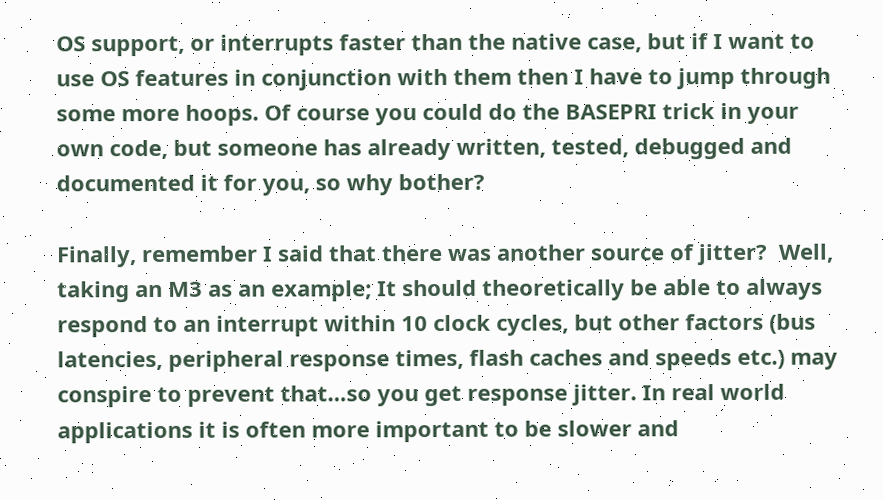OS support, or interrupts faster than the native case, but if I want to use OS features in conjunction with them then I have to jump through some more hoops. Of course you could do the BASEPRI trick in your own code, but someone has already written, tested, debugged and documented it for you, so why bother?

Finally, remember I said that there was another source of jitter?  Well,  taking an M3 as an example; It should theoretically be able to always respond to an interrupt within 10 clock cycles, but other factors (bus latencies, peripheral response times, flash caches and speeds etc.) may conspire to prevent that…so you get response jitter. In real world applications it is often more important to be slower and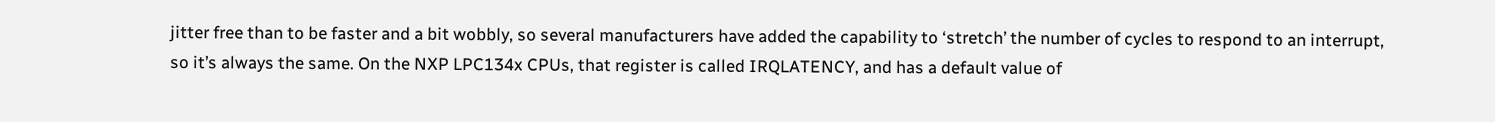jitter free than to be faster and a bit wobbly, so several manufacturers have added the capability to ‘stretch’ the number of cycles to respond to an interrupt, so it’s always the same. On the NXP LPC134x CPUs, that register is called IRQLATENCY, and has a default value of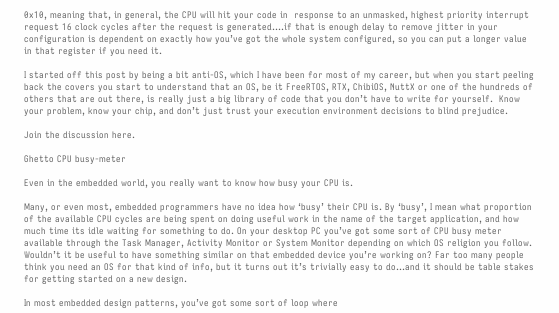0x10, meaning that, in general, the CPU will hit your code in  response to an unmasked, highest priority interrupt request 16 clock cycles after the request is generated….if that is enough delay to remove jitter in your configuration is dependent on exactly how you’ve got the whole system configured, so you can put a longer value in that register if you need it.

I started off this post by being a bit anti-OS, which I have been for most of my career, but when you start peeling back the covers you start to understand that an OS, be it FreeRTOS, RTX, ChibiOS, NuttX or one of the hundreds of others that are out there, is really just a big library of code that you don’t have to write for yourself.  Know your problem, know your chip, and don’t just trust your execution environment decisions to blind prejudice.

Join the discussion here.

Ghetto CPU busy-meter

Even in the embedded world, you really want to know how busy your CPU is.

Many, or even most, embedded programmers have no idea how ‘busy’ their CPU is. By ‘busy’, I mean what proportion of the available CPU cycles are being spent on doing useful work in the name of the target application, and how much time its idle waiting for something to do. On your desktop PC you’ve got some sort of CPU busy meter available through the Task Manager, Activity Monitor or System Monitor depending on which OS religion you follow. Wouldn’t it be useful to have something similar on that embedded device you’re working on? Far too many people think you need an OS for that kind of info, but it turns out it’s trivially easy to do…and it should be table stakes for getting started on a new design.

In most embedded design patterns, you’ve got some sort of loop where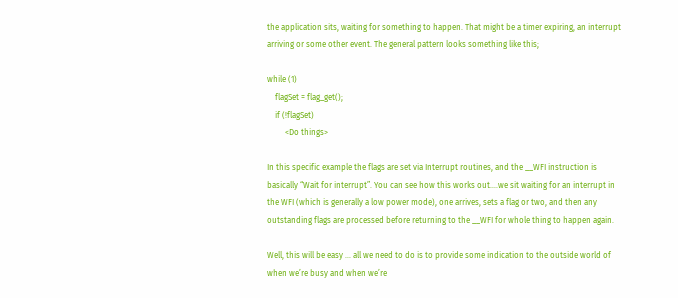the application sits, waiting for something to happen. That might be a timer expiring, an interrupt arriving or some other event. The general pattern looks something like this;

while (1)
    flagSet = flag_get();
    if (!flagSet)
         <Do things>

In this specific example the flags are set via Interrupt routines, and the __WFI instruction is basically “Wait for interrupt”. You can see how this works out….we sit waiting for an interrupt in the WFI (which is generally a low power mode), one arrives, sets a flag or two, and then any outstanding flags are processed before returning to the __WFI for whole thing to happen again.

Well, this will be easy … all we need to do is to provide some indication to the outside world of when we’re busy and when we’re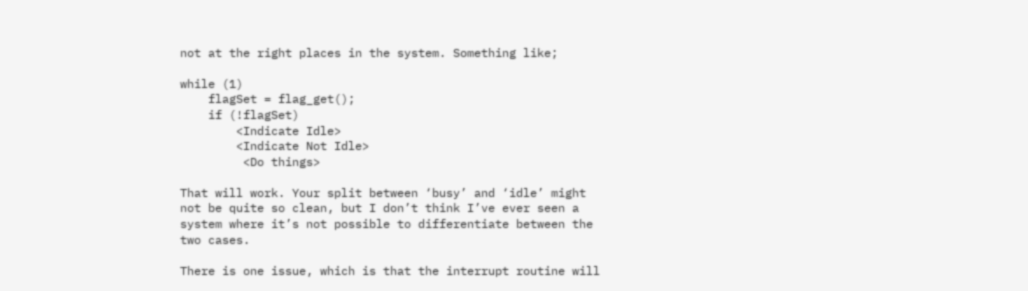not at the right places in the system. Something like;

while (1)
    flagSet = flag_get();
    if (!flagSet)
        <Indicate Idle>
        <Indicate Not Idle>
         <Do things>

That will work. Your split between ‘busy’ and ‘idle’ might not be quite so clean, but I don’t think I’ve ever seen a system where it’s not possible to differentiate between the two cases.

There is one issue, which is that the interrupt routine will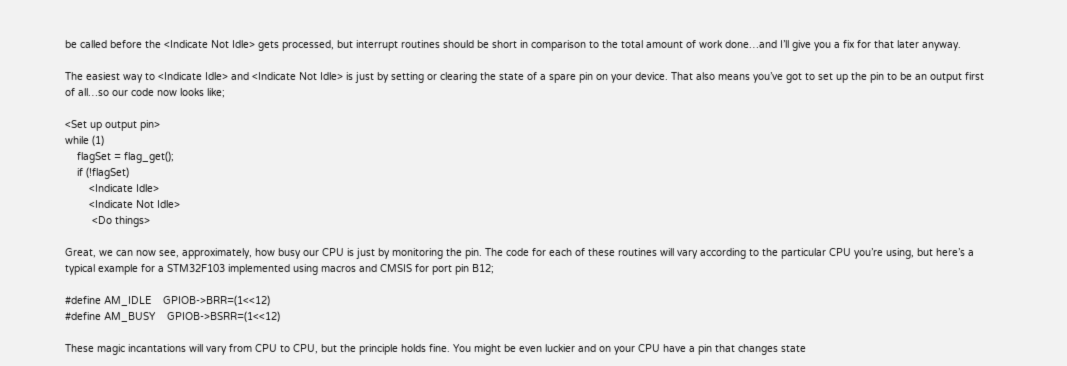be called before the <Indicate Not Idle> gets processed, but interrupt routines should be short in comparison to the total amount of work done…and I’ll give you a fix for that later anyway.

The easiest way to <Indicate Idle> and <Indicate Not Idle> is just by setting or clearing the state of a spare pin on your device. That also means you’ve got to set up the pin to be an output first of all…so our code now looks like;

<Set up output pin>
while (1)
    flagSet = flag_get();
    if (!flagSet)
        <Indicate Idle>
        <Indicate Not Idle>
         <Do things>

Great, we can now see, approximately, how busy our CPU is just by monitoring the pin. The code for each of these routines will vary according to the particular CPU you’re using, but here’s a typical example for a STM32F103 implemented using macros and CMSIS for port pin B12;

#define AM_IDLE    GPIOB->BRR=(1<<12)
#define AM_BUSY    GPIOB->BSRR=(1<<12)

These magic incantations will vary from CPU to CPU, but the principle holds fine. You might be even luckier and on your CPU have a pin that changes state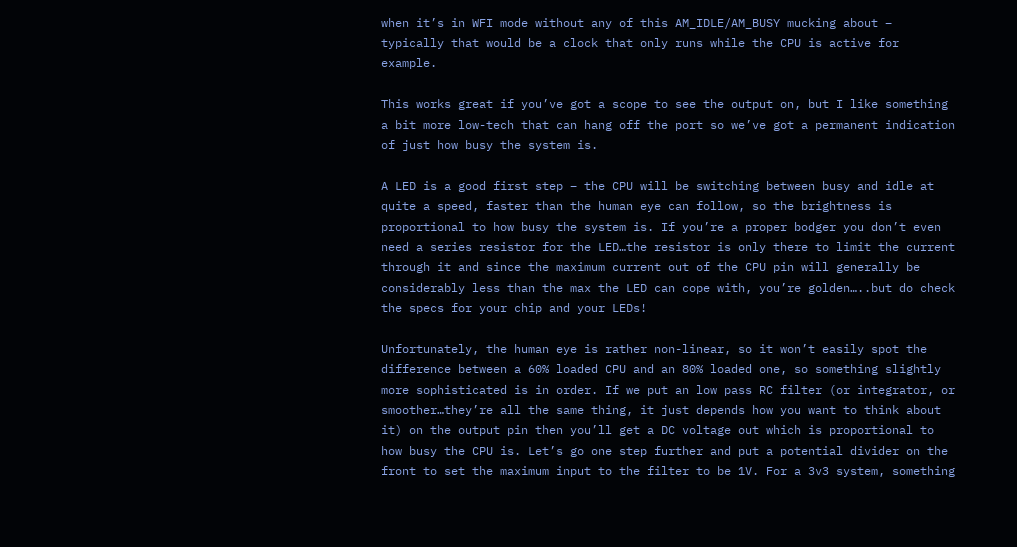when it’s in WFI mode without any of this AM_IDLE/AM_BUSY mucking about – typically that would be a clock that only runs while the CPU is active for example.

This works great if you’ve got a scope to see the output on, but I like something a bit more low-tech that can hang off the port so we’ve got a permanent indication of just how busy the system is.

A LED is a good first step – the CPU will be switching between busy and idle at quite a speed, faster than the human eye can follow, so the brightness is proportional to how busy the system is. If you’re a proper bodger you don’t even need a series resistor for the LED…the resistor is only there to limit the current through it and since the maximum current out of the CPU pin will generally be considerably less than the max the LED can cope with, you’re golden…..but do check the specs for your chip and your LEDs!

Unfortunately, the human eye is rather non-linear, so it won’t easily spot the difference between a 60% loaded CPU and an 80% loaded one, so something slightly more sophisticated is in order. If we put an low pass RC filter (or integrator, or smoother…they’re all the same thing, it just depends how you want to think about it) on the output pin then you’ll get a DC voltage out which is proportional to how busy the CPU is. Let’s go one step further and put a potential divider on the front to set the maximum input to the filter to be 1V. For a 3v3 system, something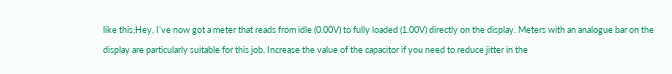like this;Hey, I’ve now got a meter that reads from idle (0.00V) to fully loaded (1.00V) directly on the display. Meters with an analogue bar on the display are particularly suitable for this job. Increase the value of the capacitor if you need to reduce jitter in the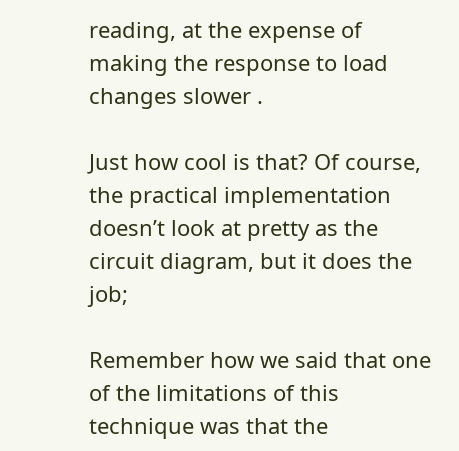reading, at the expense of making the response to load changes slower .

Just how cool is that? Of course, the practical implementation doesn’t look at pretty as the circuit diagram, but it does the job;

Remember how we said that one of the limitations of this technique was that the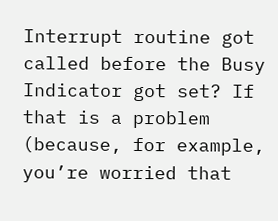Interrupt routine got called before the Busy Indicator got set? If that is a problem (because, for example, you’re worried that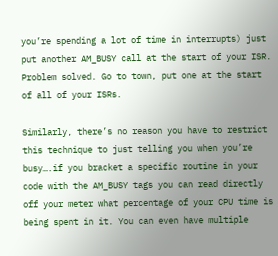you’re spending a lot of time in interrupts) just put another AM_BUSY call at the start of your ISR. Problem solved. Go to town, put one at the start of all of your ISRs.

Similarly, there’s no reason you have to restrict this technique to just telling you when you’re busy….if you bracket a specific routine in your code with the AM_BUSY tags you can read directly off your meter what percentage of your CPU time is being spent in it. You can even have multiple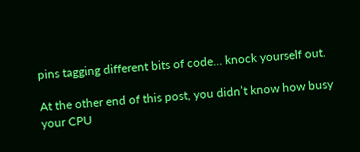pins tagging different bits of code… knock yourself out.

At the other end of this post, you didn’t know how busy your CPU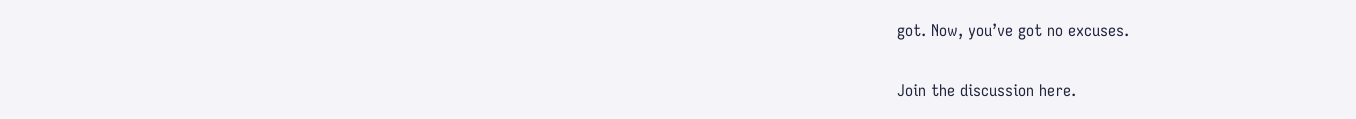got. Now, you’ve got no excuses.

Join the discussion here.